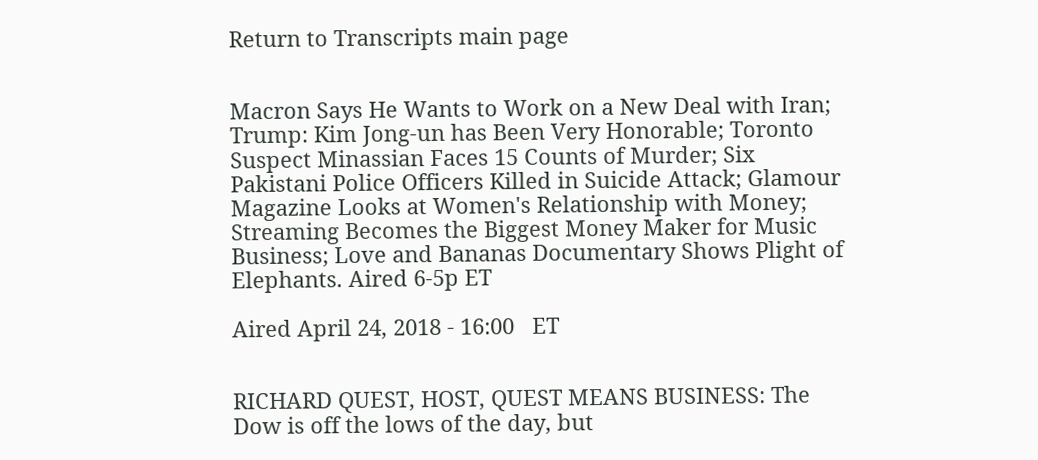Return to Transcripts main page


Macron Says He Wants to Work on a New Deal with Iran; Trump: Kim Jong-un has Been Very Honorable; Toronto Suspect Minassian Faces 15 Counts of Murder; Six Pakistani Police Officers Killed in Suicide Attack; Glamour Magazine Looks at Women's Relationship with Money; Streaming Becomes the Biggest Money Maker for Music Business; Love and Bananas Documentary Shows Plight of Elephants. Aired 6-5p ET

Aired April 24, 2018 - 16:00   ET


RICHARD QUEST, HOST, QUEST MEANS BUSINESS: The Dow is off the lows of the day, but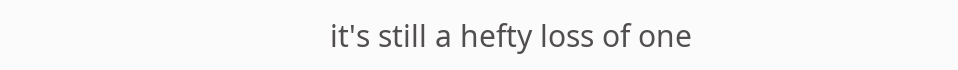it's still a hefty loss of one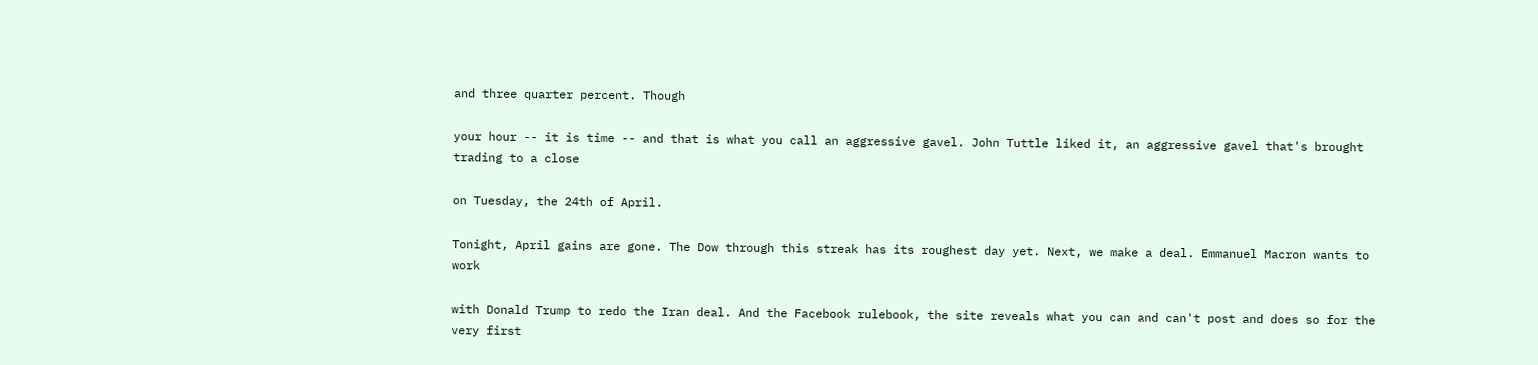and three quarter percent. Though

your hour -- it is time -- and that is what you call an aggressive gavel. John Tuttle liked it, an aggressive gavel that's brought trading to a close

on Tuesday, the 24th of April.

Tonight, April gains are gone. The Dow through this streak has its roughest day yet. Next, we make a deal. Emmanuel Macron wants to work

with Donald Trump to redo the Iran deal. And the Facebook rulebook, the site reveals what you can and can't post and does so for the very first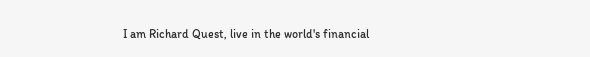I am Richard Quest, live in the world's financial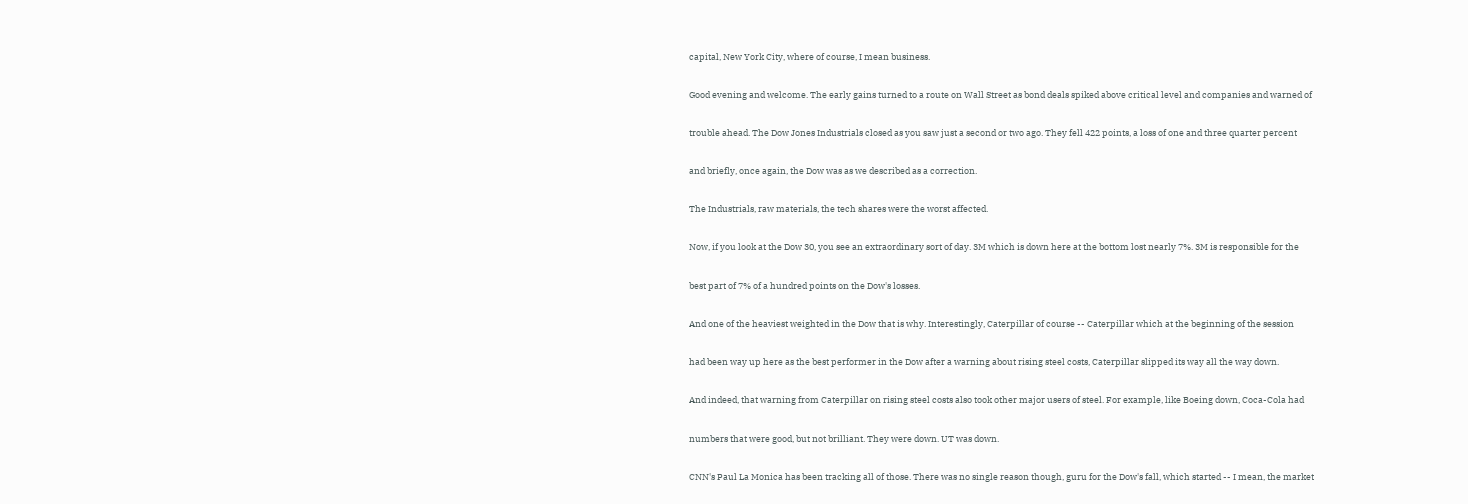capital, New York City, where of course, I mean business.

Good evening and welcome. The early gains turned to a route on Wall Street as bond deals spiked above critical level and companies and warned of

trouble ahead. The Dow Jones Industrials closed as you saw just a second or two ago. They fell 422 points, a loss of one and three quarter percent

and briefly, once again, the Dow was as we described as a correction.

The Industrials, raw materials, the tech shares were the worst affected.

Now, if you look at the Dow 30, you see an extraordinary sort of day. 3M which is down here at the bottom lost nearly 7%. 3M is responsible for the

best part of 7% of a hundred points on the Dow's losses.

And one of the heaviest weighted in the Dow that is why. Interestingly, Caterpillar of course -- Caterpillar which at the beginning of the session

had been way up here as the best performer in the Dow after a warning about rising steel costs, Caterpillar slipped its way all the way down.

And indeed, that warning from Caterpillar on rising steel costs also took other major users of steel. For example, like Boeing down, Coca-Cola had

numbers that were good, but not brilliant. They were down. UT was down.

CNN's Paul La Monica has been tracking all of those. There was no single reason though, guru for the Dow's fall, which started -- I mean, the market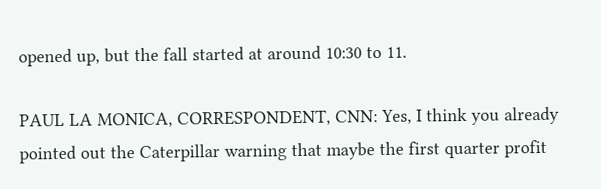opened up, but the fall started at around 10:30 to 11.

PAUL LA MONICA, CORRESPONDENT, CNN: Yes, I think you already pointed out the Caterpillar warning that maybe the first quarter profit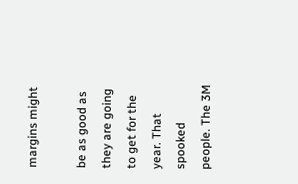margins might

be as good as they are going to get for the year. That spooked people. The 3M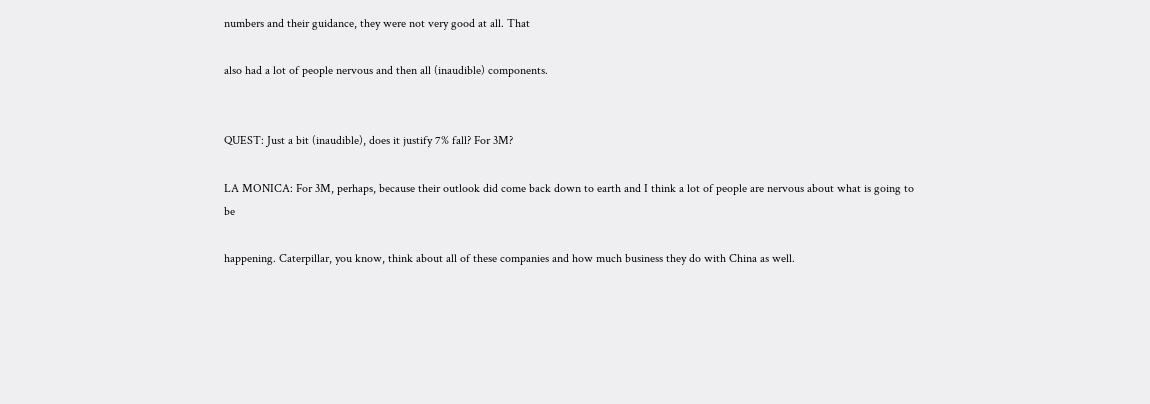numbers and their guidance, they were not very good at all. That

also had a lot of people nervous and then all (inaudible) components.


QUEST: Just a bit (inaudible), does it justify 7% fall? For 3M?

LA MONICA: For 3M, perhaps, because their outlook did come back down to earth and I think a lot of people are nervous about what is going to be

happening. Caterpillar, you know, think about all of these companies and how much business they do with China as well.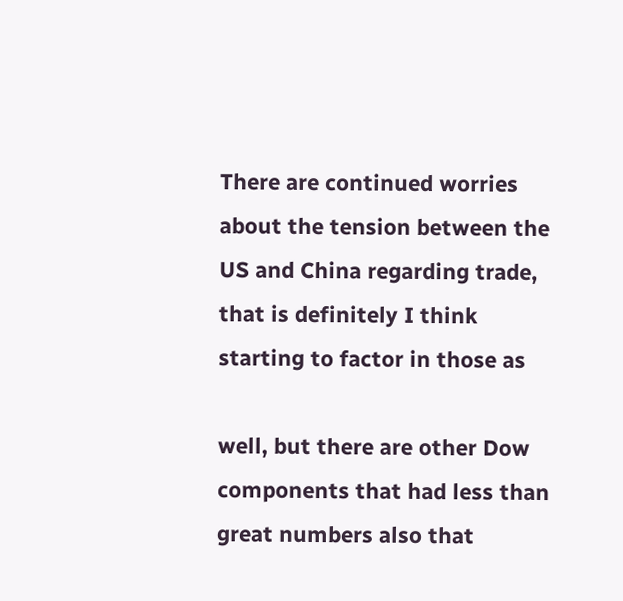There are continued worries about the tension between the US and China regarding trade, that is definitely I think starting to factor in those as

well, but there are other Dow components that had less than great numbers also that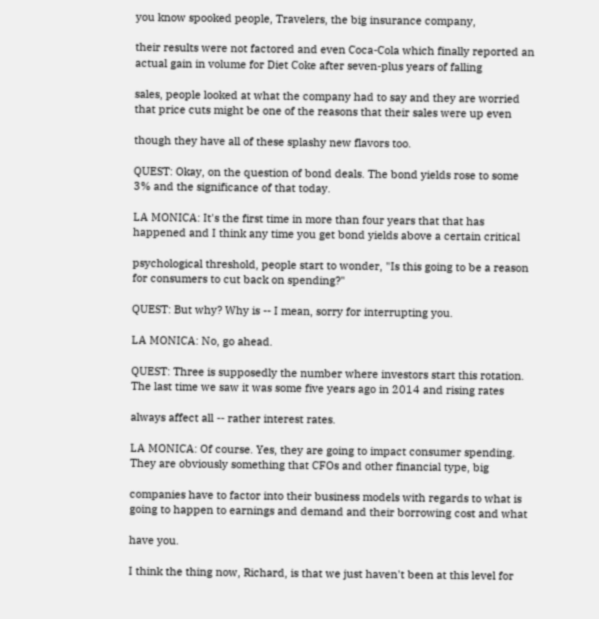you know spooked people, Travelers, the big insurance company,

their results were not factored and even Coca-Cola which finally reported an actual gain in volume for Diet Coke after seven-plus years of falling

sales, people looked at what the company had to say and they are worried that price cuts might be one of the reasons that their sales were up even

though they have all of these splashy new flavors too.

QUEST: Okay, on the question of bond deals. The bond yields rose to some 3% and the significance of that today.

LA MONICA: It's the first time in more than four years that that has happened and I think any time you get bond yields above a certain critical

psychological threshold, people start to wonder, "Is this going to be a reason for consumers to cut back on spending?"

QUEST: But why? Why is -- I mean, sorry for interrupting you.

LA MONICA: No, go ahead.

QUEST: Three is supposedly the number where investors start this rotation. The last time we saw it was some five years ago in 2014 and rising rates

always affect all -- rather interest rates.

LA MONICA: Of course. Yes, they are going to impact consumer spending. They are obviously something that CFOs and other financial type, big

companies have to factor into their business models with regards to what is going to happen to earnings and demand and their borrowing cost and what

have you.

I think the thing now, Richard, is that we just haven't been at this level for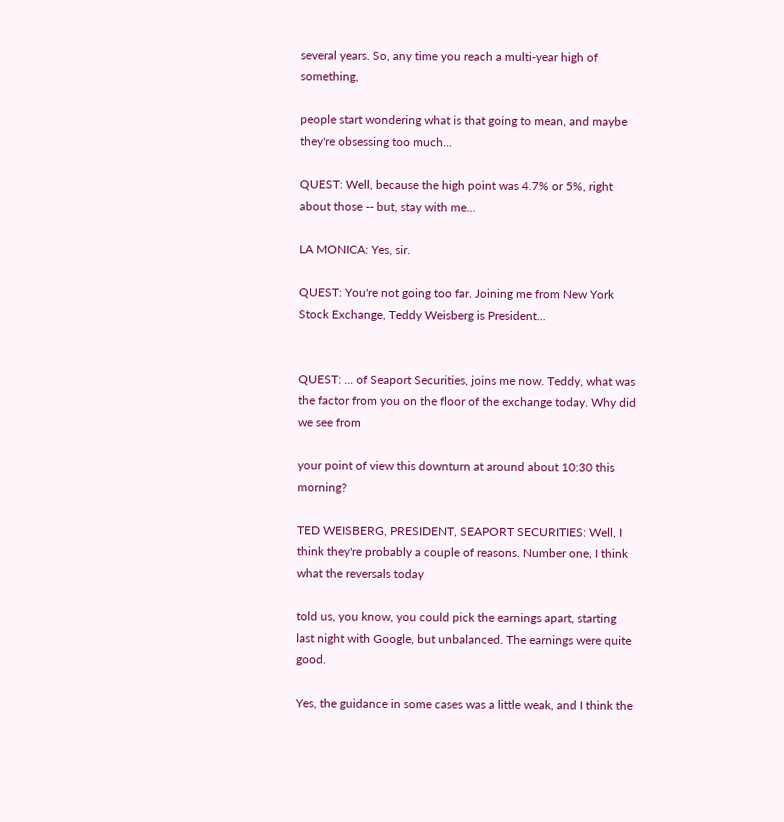several years. So, any time you reach a multi-year high of something,

people start wondering what is that going to mean, and maybe they're obsessing too much...

QUEST: Well, because the high point was 4.7% or 5%, right about those -- but, stay with me...

LA MONICA: Yes, sir.

QUEST: You're not going too far. Joining me from New York Stock Exchange, Teddy Weisberg is President...


QUEST: ... of Seaport Securities, joins me now. Teddy, what was the factor from you on the floor of the exchange today. Why did we see from

your point of view this downturn at around about 10:30 this morning?

TED WEISBERG, PRESIDENT, SEAPORT SECURITIES: Well, I think they're probably a couple of reasons. Number one, I think what the reversals today

told us, you know, you could pick the earnings apart, starting last night with Google, but unbalanced. The earnings were quite good.

Yes, the guidance in some cases was a little weak, and I think the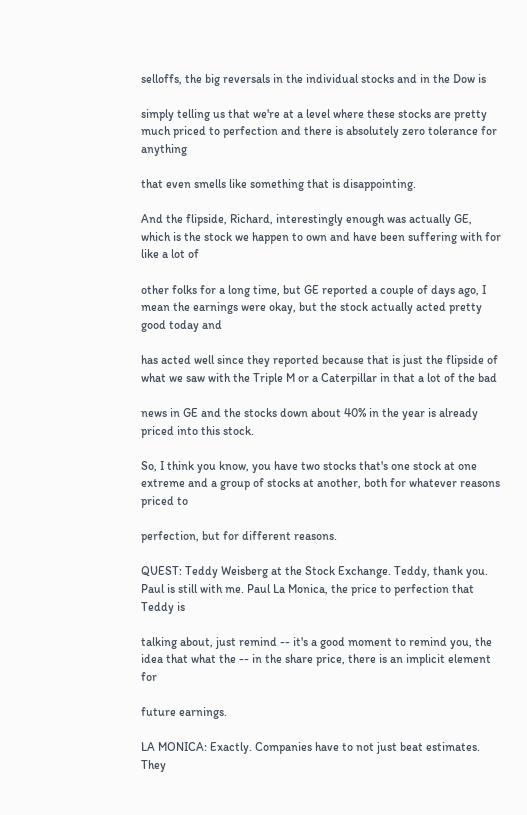selloffs, the big reversals in the individual stocks and in the Dow is

simply telling us that we're at a level where these stocks are pretty much priced to perfection and there is absolutely zero tolerance for anything

that even smells like something that is disappointing.

And the flipside, Richard, interestingly enough was actually GE, which is the stock we happen to own and have been suffering with for like a lot of

other folks for a long time, but GE reported a couple of days ago, I mean the earnings were okay, but the stock actually acted pretty good today and

has acted well since they reported because that is just the flipside of what we saw with the Triple M or a Caterpillar in that a lot of the bad

news in GE and the stocks down about 40% in the year is already priced into this stock.

So, I think you know, you have two stocks that's one stock at one extreme and a group of stocks at another, both for whatever reasons priced to

perfection, but for different reasons.

QUEST: Teddy Weisberg at the Stock Exchange. Teddy, thank you. Paul is still with me. Paul La Monica, the price to perfection that Teddy is

talking about, just remind -- it's a good moment to remind you, the idea that what the -- in the share price, there is an implicit element for

future earnings.

LA MONICA: Exactly. Companies have to not just beat estimates. They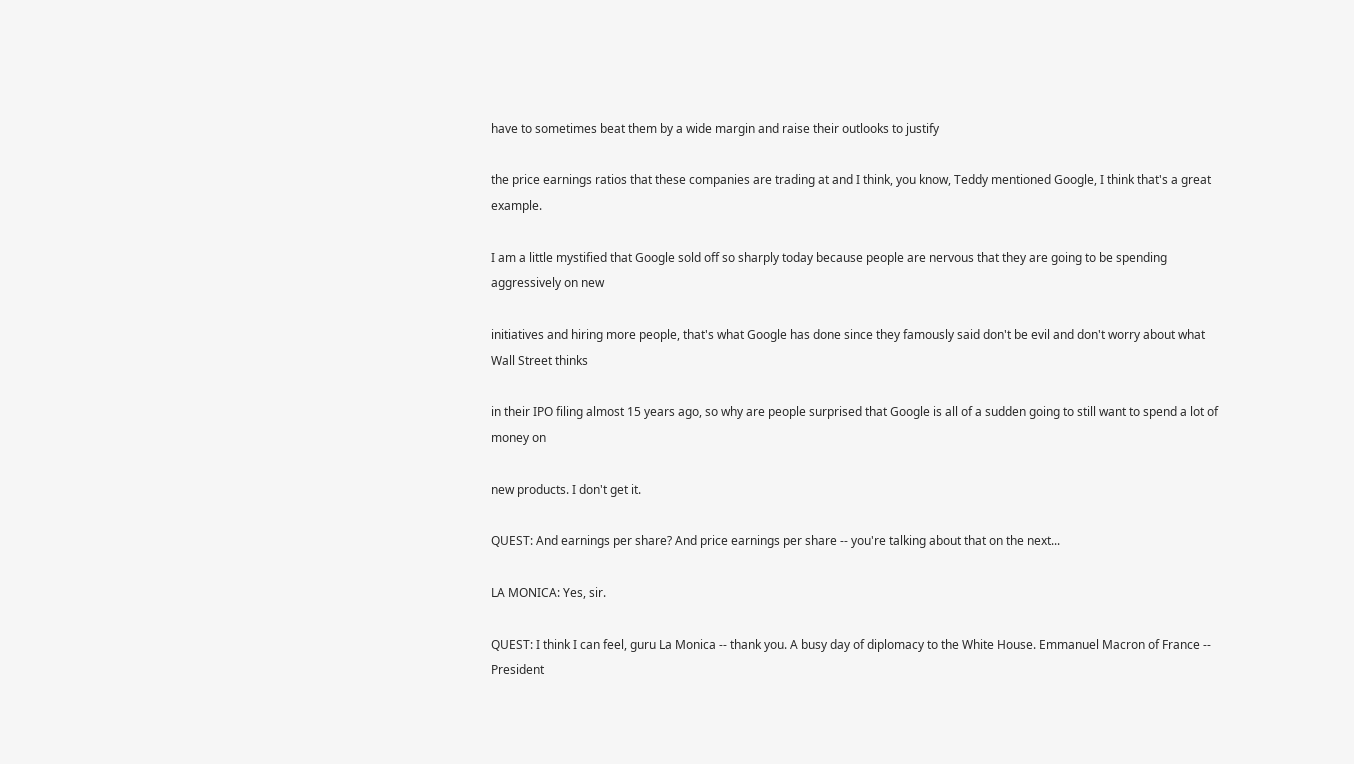have to sometimes beat them by a wide margin and raise their outlooks to justify

the price earnings ratios that these companies are trading at and I think, you know, Teddy mentioned Google, I think that's a great example.

I am a little mystified that Google sold off so sharply today because people are nervous that they are going to be spending aggressively on new

initiatives and hiring more people, that's what Google has done since they famously said don't be evil and don't worry about what Wall Street thinks

in their IPO filing almost 15 years ago, so why are people surprised that Google is all of a sudden going to still want to spend a lot of money on

new products. I don't get it.

QUEST: And earnings per share? And price earnings per share -- you're talking about that on the next...

LA MONICA: Yes, sir.

QUEST: I think I can feel, guru La Monica -- thank you. A busy day of diplomacy to the White House. Emmanuel Macron of France -- President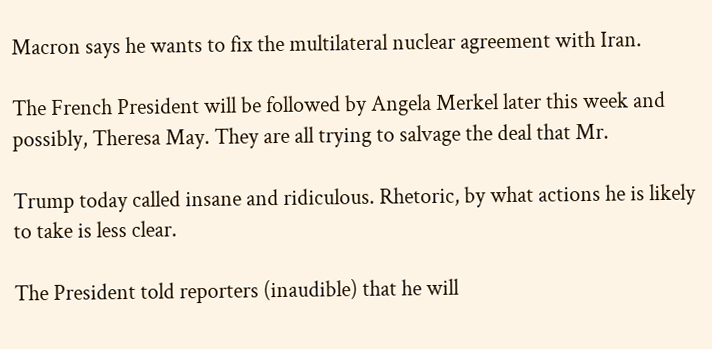Macron says he wants to fix the multilateral nuclear agreement with Iran.

The French President will be followed by Angela Merkel later this week and possibly, Theresa May. They are all trying to salvage the deal that Mr.

Trump today called insane and ridiculous. Rhetoric, by what actions he is likely to take is less clear.

The President told reporters (inaudible) that he will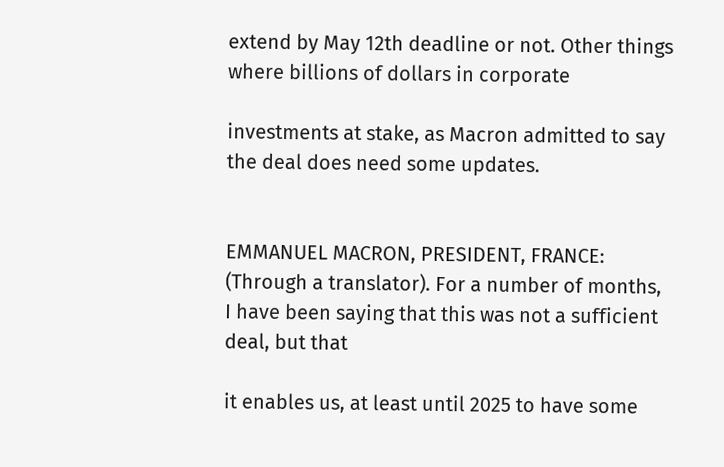extend by May 12th deadline or not. Other things where billions of dollars in corporate

investments at stake, as Macron admitted to say the deal does need some updates.


EMMANUEL MACRON, PRESIDENT, FRANCE: (Through a translator). For a number of months, I have been saying that this was not a sufficient deal, but that

it enables us, at least until 2025 to have some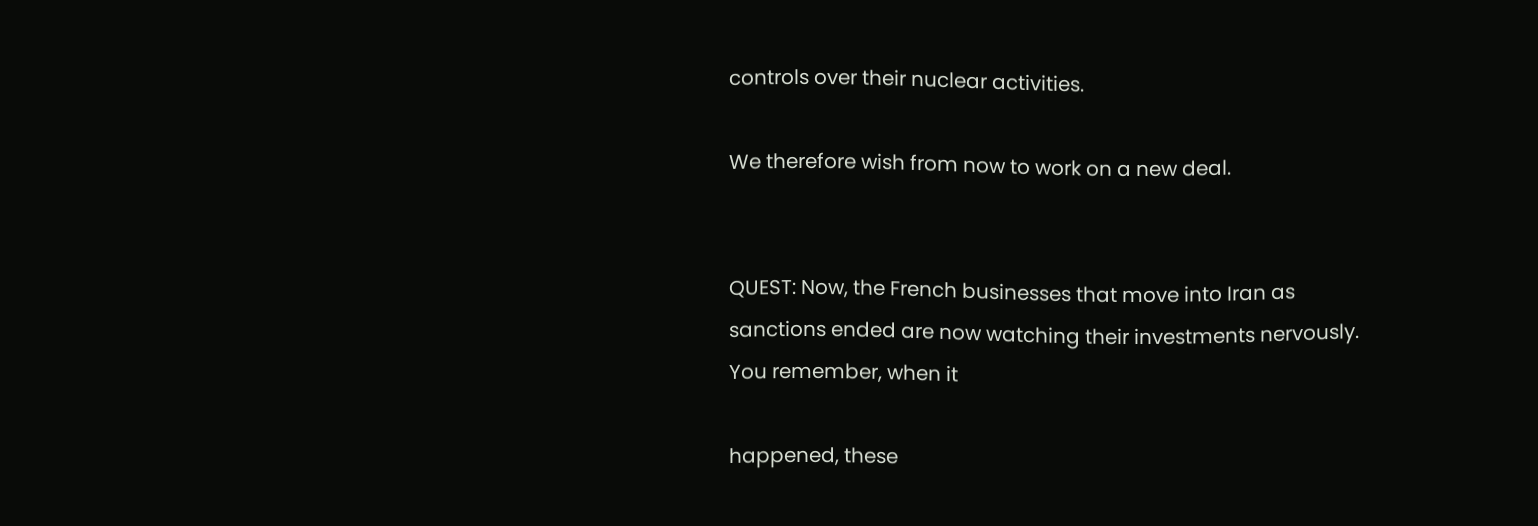controls over their nuclear activities.

We therefore wish from now to work on a new deal.


QUEST: Now, the French businesses that move into Iran as sanctions ended are now watching their investments nervously. You remember, when it

happened, these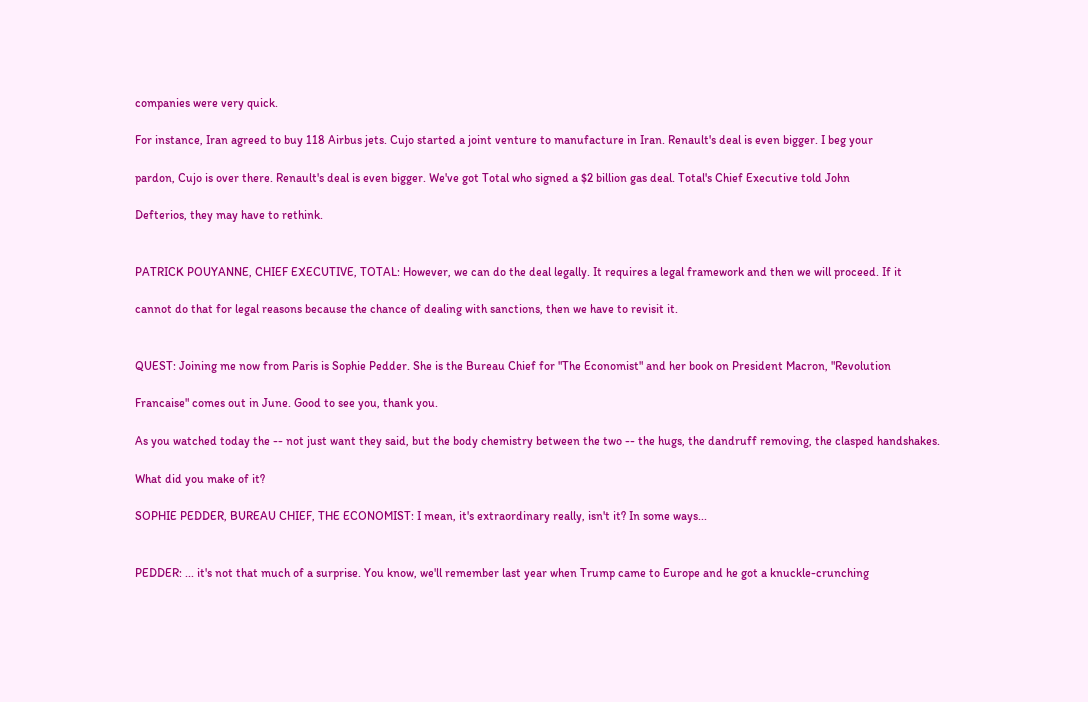companies were very quick.

For instance, Iran agreed to buy 118 Airbus jets. Cujo started a joint venture to manufacture in Iran. Renault's deal is even bigger. I beg your

pardon, Cujo is over there. Renault's deal is even bigger. We've got Total who signed a $2 billion gas deal. Total's Chief Executive told John

Defterios, they may have to rethink.


PATRICK POUYANNE, CHIEF EXECUTIVE, TOTAL: However, we can do the deal legally. It requires a legal framework and then we will proceed. If it

cannot do that for legal reasons because the chance of dealing with sanctions, then we have to revisit it.


QUEST: Joining me now from Paris is Sophie Pedder. She is the Bureau Chief for "The Economist" and her book on President Macron, "Revolution

Francaise" comes out in June. Good to see you, thank you.

As you watched today the -- not just want they said, but the body chemistry between the two -- the hugs, the dandruff removing, the clasped handshakes.

What did you make of it?

SOPHIE PEDDER, BUREAU CHIEF, THE ECONOMIST: I mean, it's extraordinary really, isn't it? In some ways...


PEDDER: ... it's not that much of a surprise. You know, we'll remember last year when Trump came to Europe and he got a knuckle-crunching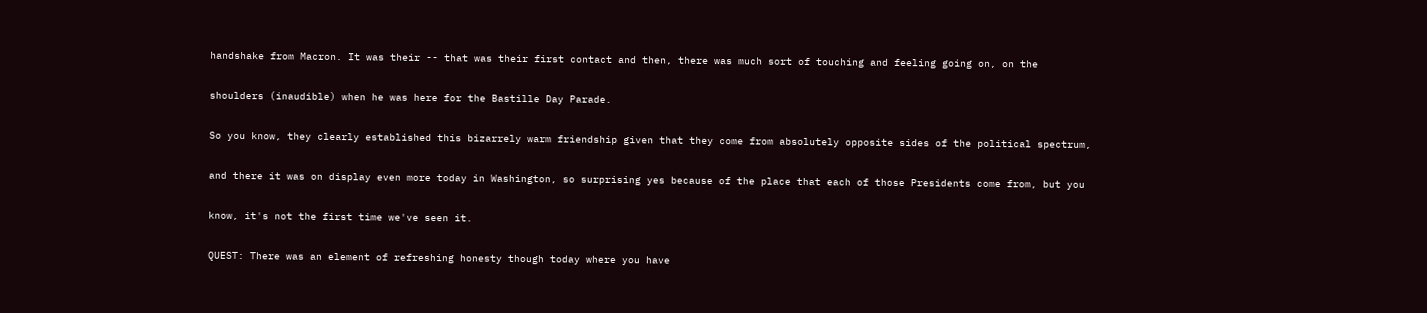handshake from Macron. It was their -- that was their first contact and then, there was much sort of touching and feeling going on, on the

shoulders (inaudible) when he was here for the Bastille Day Parade.

So you know, they clearly established this bizarrely warm friendship given that they come from absolutely opposite sides of the political spectrum,

and there it was on display even more today in Washington, so surprising yes because of the place that each of those Presidents come from, but you

know, it's not the first time we've seen it.

QUEST: There was an element of refreshing honesty though today where you have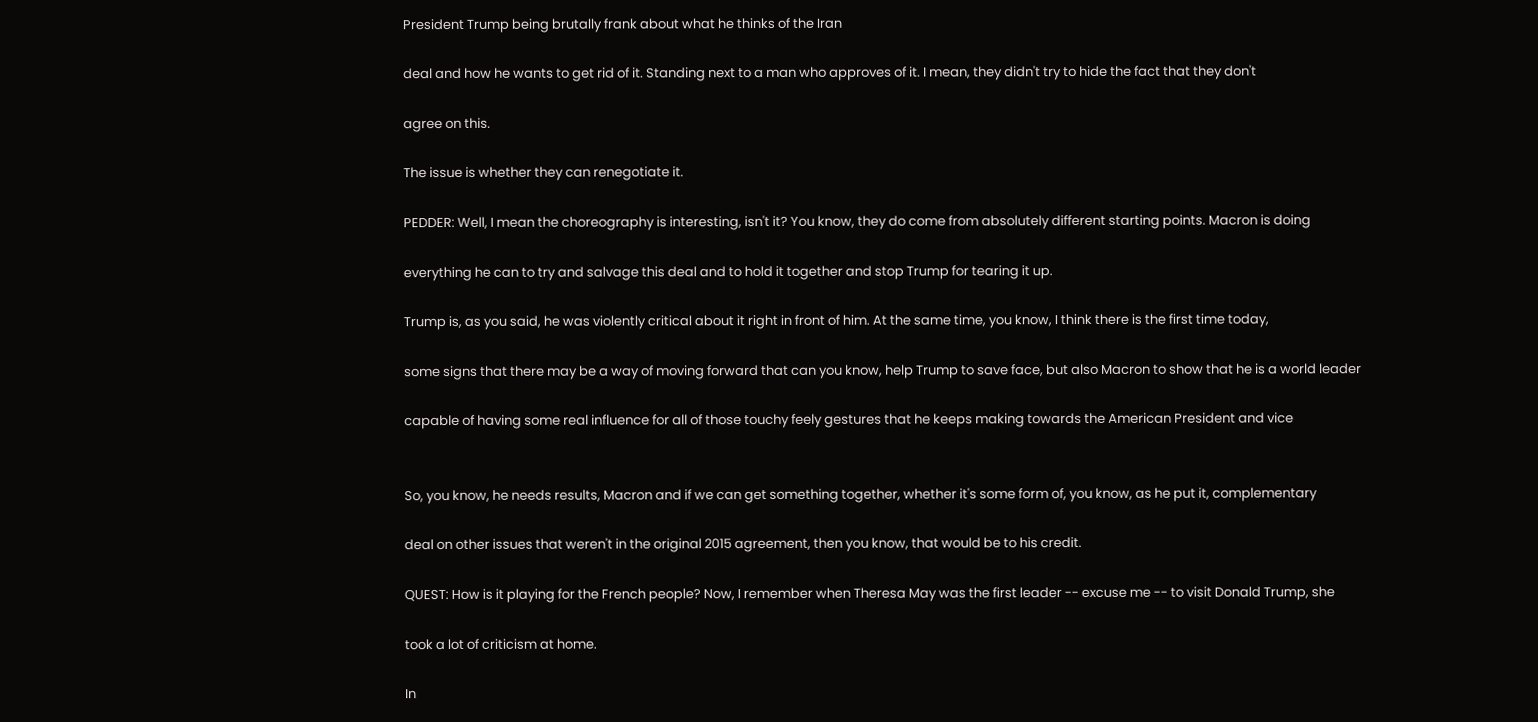President Trump being brutally frank about what he thinks of the Iran

deal and how he wants to get rid of it. Standing next to a man who approves of it. I mean, they didn't try to hide the fact that they don't

agree on this.

The issue is whether they can renegotiate it.

PEDDER: Well, I mean the choreography is interesting, isn't it? You know, they do come from absolutely different starting points. Macron is doing

everything he can to try and salvage this deal and to hold it together and stop Trump for tearing it up.

Trump is, as you said, he was violently critical about it right in front of him. At the same time, you know, I think there is the first time today,

some signs that there may be a way of moving forward that can you know, help Trump to save face, but also Macron to show that he is a world leader

capable of having some real influence for all of those touchy feely gestures that he keeps making towards the American President and vice


So, you know, he needs results, Macron and if we can get something together, whether it's some form of, you know, as he put it, complementary

deal on other issues that weren't in the original 2015 agreement, then you know, that would be to his credit.

QUEST: How is it playing for the French people? Now, I remember when Theresa May was the first leader -- excuse me -- to visit Donald Trump, she

took a lot of criticism at home.

In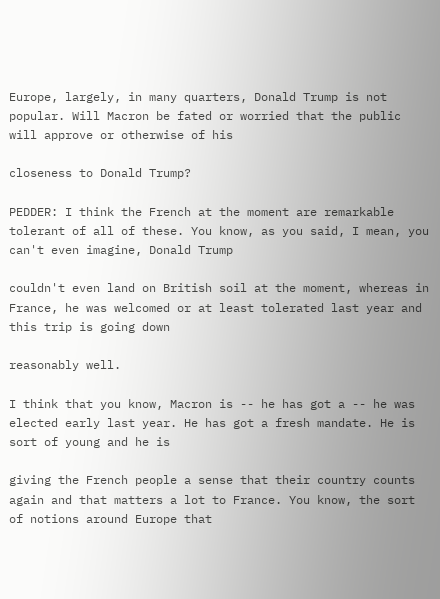Europe, largely, in many quarters, Donald Trump is not popular. Will Macron be fated or worried that the public will approve or otherwise of his

closeness to Donald Trump?

PEDDER: I think the French at the moment are remarkable tolerant of all of these. You know, as you said, I mean, you can't even imagine, Donald Trump

couldn't even land on British soil at the moment, whereas in France, he was welcomed or at least tolerated last year and this trip is going down

reasonably well.

I think that you know, Macron is -- he has got a -- he was elected early last year. He has got a fresh mandate. He is sort of young and he is

giving the French people a sense that their country counts again and that matters a lot to France. You know, the sort of notions around Europe that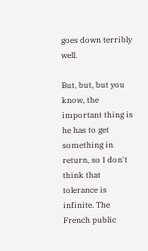goes down terribly well.

But, but, but you know, the important thing is he has to get something in return, so I don't think that tolerance is infinite. The French public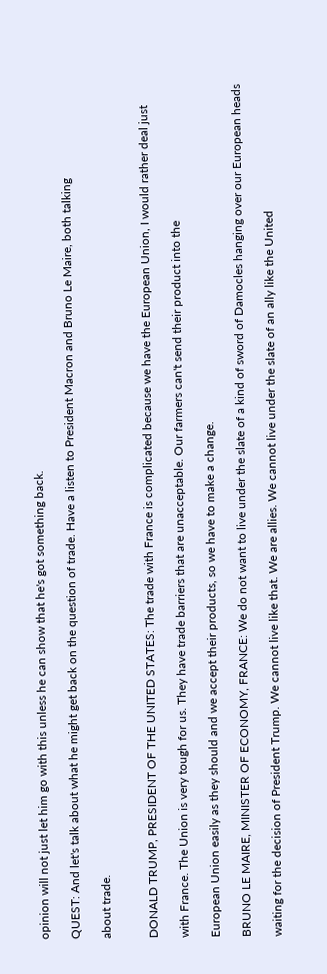opinion will not just let him go with this unless he can show that he's got something back.

QUEST: And let's talk about what he might get back on the question of trade. Have a listen to President Macron and Bruno Le Maire, both talking

about trade.


DONALD TRUMP, PRESIDENT OF THE UNITED STATES: The trade with France is complicated because we have the European Union, I would rather deal just

with France. The Union is very tough for us. They have trade barriers that are unacceptable. Our farmers can't send their product into the

European Union easily as they should and we accept their products, so we have to make a change.

BRUNO LE MAIRE, MINISTER OF ECONOMY, FRANCE: We do not want to live under the slate of a kind of sword of Damocles hanging over our European heads

waiting for the decision of President Trump. We cannot live like that. We are allies. We cannot live under the slate of an ally like the United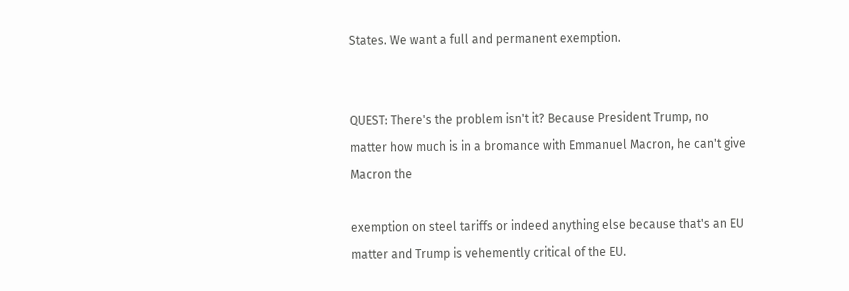States. We want a full and permanent exemption.


QUEST: There's the problem isn't it? Because President Trump, no matter how much is in a bromance with Emmanuel Macron, he can't give Macron the

exemption on steel tariffs or indeed anything else because that's an EU matter and Trump is vehemently critical of the EU.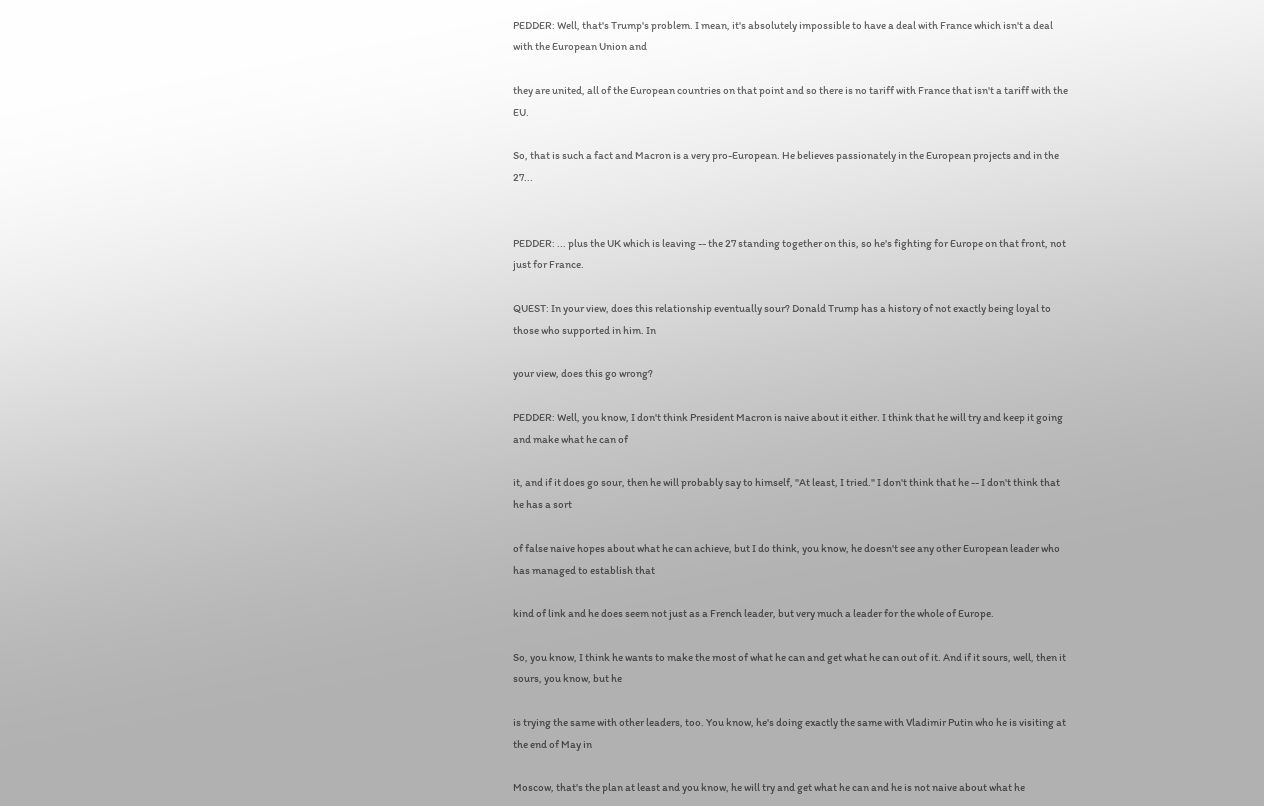PEDDER: Well, that's Trump's problem. I mean, it's absolutely impossible to have a deal with France which isn't a deal with the European Union and

they are united, all of the European countries on that point and so there is no tariff with France that isn't a tariff with the EU.

So, that is such a fact and Macron is a very pro-European. He believes passionately in the European projects and in the 27...


PEDDER: ... plus the UK which is leaving -- the 27 standing together on this, so he's fighting for Europe on that front, not just for France.

QUEST: In your view, does this relationship eventually sour? Donald Trump has a history of not exactly being loyal to those who supported in him. In

your view, does this go wrong?

PEDDER: Well, you know, I don't think President Macron is naive about it either. I think that he will try and keep it going and make what he can of

it, and if it does go sour, then he will probably say to himself, "At least, I tried." I don't think that he -- I don't think that he has a sort

of false naive hopes about what he can achieve, but I do think, you know, he doesn't see any other European leader who has managed to establish that

kind of link and he does seem not just as a French leader, but very much a leader for the whole of Europe.

So, you know, I think he wants to make the most of what he can and get what he can out of it. And if it sours, well, then it sours, you know, but he

is trying the same with other leaders, too. You know, he's doing exactly the same with Vladimir Putin who he is visiting at the end of May in

Moscow, that's the plan at least and you know, he will try and get what he can and he is not naive about what he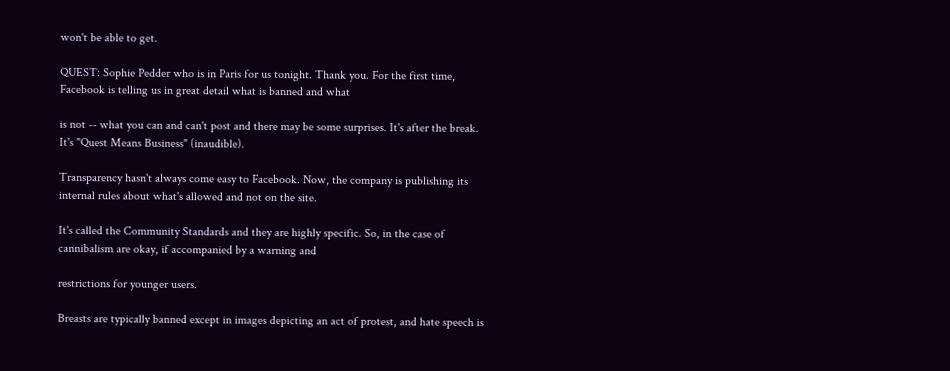won't be able to get.

QUEST: Sophie Pedder who is in Paris for us tonight. Thank you. For the first time, Facebook is telling us in great detail what is banned and what

is not -- what you can and can't post and there may be some surprises. It's after the break. It's "Quest Means Business" (inaudible).

Transparency hasn't always come easy to Facebook. Now, the company is publishing its internal rules about what's allowed and not on the site.

It's called the Community Standards and they are highly specific. So, in the case of cannibalism are okay, if accompanied by a warning and

restrictions for younger users.

Breasts are typically banned except in images depicting an act of protest, and hate speech is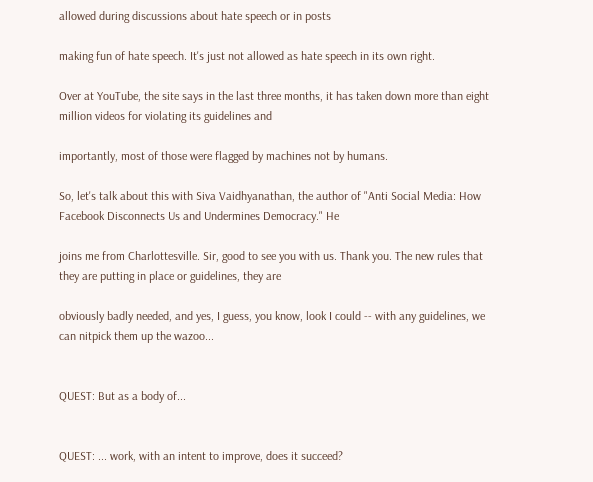allowed during discussions about hate speech or in posts

making fun of hate speech. It's just not allowed as hate speech in its own right.

Over at YouTube, the site says in the last three months, it has taken down more than eight million videos for violating its guidelines and

importantly, most of those were flagged by machines not by humans.

So, let's talk about this with Siva Vaidhyanathan, the author of "Anti Social Media: How Facebook Disconnects Us and Undermines Democracy." He

joins me from Charlottesville. Sir, good to see you with us. Thank you. The new rules that they are putting in place or guidelines, they are

obviously badly needed, and yes, I guess, you know, look I could -- with any guidelines, we can nitpick them up the wazoo...


QUEST: But as a body of...


QUEST: ... work, with an intent to improve, does it succeed?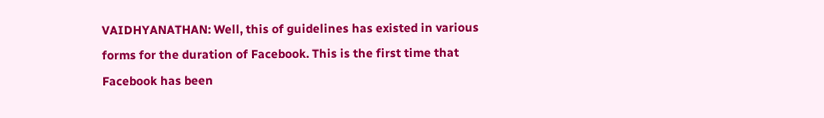VAIDHYANATHAN: Well, this of guidelines has existed in various forms for the duration of Facebook. This is the first time that Facebook has been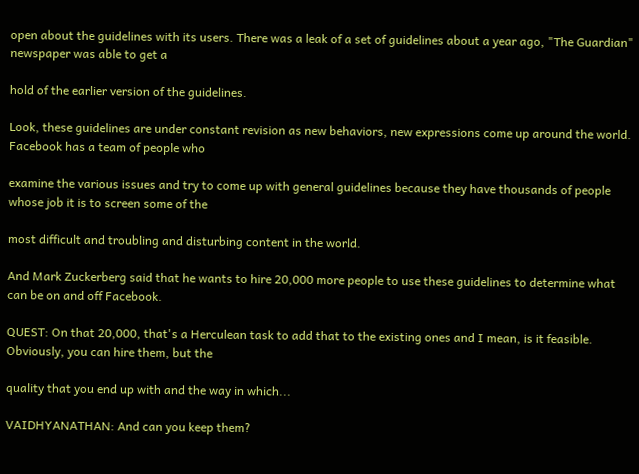open about the guidelines with its users. There was a leak of a set of guidelines about a year ago, "The Guardian" newspaper was able to get a

hold of the earlier version of the guidelines.

Look, these guidelines are under constant revision as new behaviors, new expressions come up around the world. Facebook has a team of people who

examine the various issues and try to come up with general guidelines because they have thousands of people whose job it is to screen some of the

most difficult and troubling and disturbing content in the world.

And Mark Zuckerberg said that he wants to hire 20,000 more people to use these guidelines to determine what can be on and off Facebook.

QUEST: On that 20,000, that's a Herculean task to add that to the existing ones and I mean, is it feasible. Obviously, you can hire them, but the

quality that you end up with and the way in which...

VAIDHYANATHAN: And can you keep them?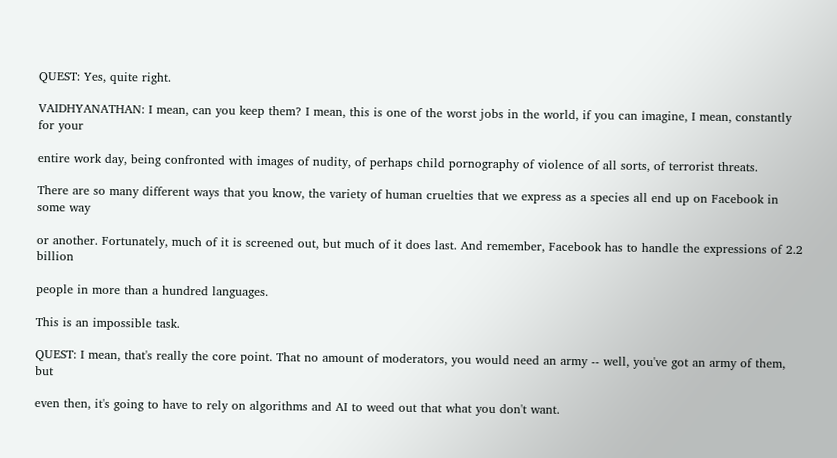QUEST: Yes, quite right.

VAIDHYANATHAN: I mean, can you keep them? I mean, this is one of the worst jobs in the world, if you can imagine, I mean, constantly for your

entire work day, being confronted with images of nudity, of perhaps child pornography of violence of all sorts, of terrorist threats.

There are so many different ways that you know, the variety of human cruelties that we express as a species all end up on Facebook in some way

or another. Fortunately, much of it is screened out, but much of it does last. And remember, Facebook has to handle the expressions of 2.2 billion

people in more than a hundred languages.

This is an impossible task.

QUEST: I mean, that's really the core point. That no amount of moderators, you would need an army -- well, you've got an army of them, but

even then, it's going to have to rely on algorithms and AI to weed out that what you don't want.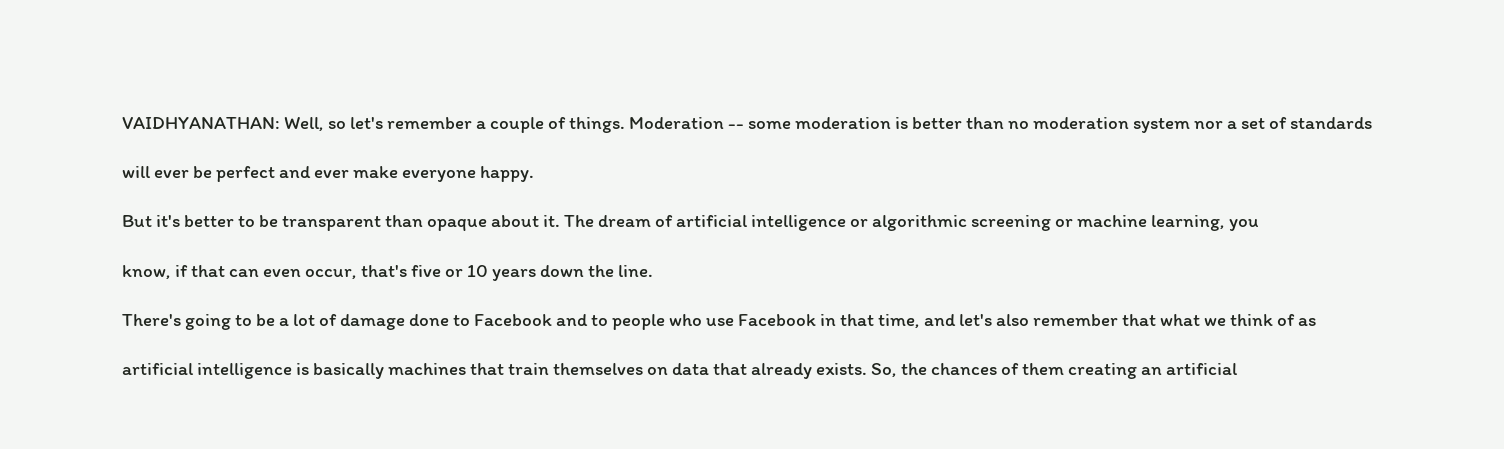VAIDHYANATHAN: Well, so let's remember a couple of things. Moderation -- some moderation is better than no moderation system nor a set of standards

will ever be perfect and ever make everyone happy.

But it's better to be transparent than opaque about it. The dream of artificial intelligence or algorithmic screening or machine learning, you

know, if that can even occur, that's five or 10 years down the line.

There's going to be a lot of damage done to Facebook and to people who use Facebook in that time, and let's also remember that what we think of as

artificial intelligence is basically machines that train themselves on data that already exists. So, the chances of them creating an artificial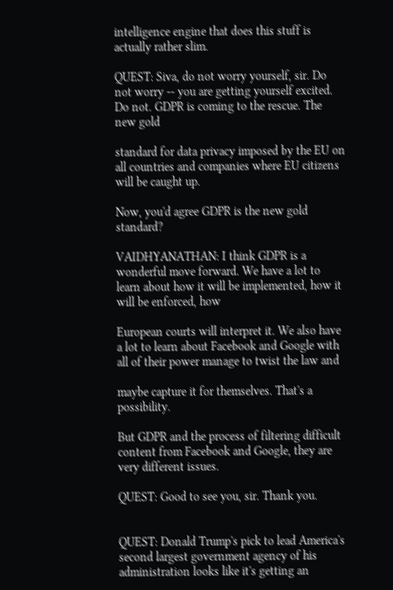intelligence engine that does this stuff is actually rather slim.

QUEST: Siva, do not worry yourself, sir. Do not worry -- you are getting yourself excited. Do not. GDPR is coming to the rescue. The new gold

standard for data privacy imposed by the EU on all countries and companies where EU citizens will be caught up.

Now, you'd agree GDPR is the new gold standard?

VAIDHYANATHAN: I think GDPR is a wonderful move forward. We have a lot to learn about how it will be implemented, how it will be enforced, how

European courts will interpret it. We also have a lot to learn about Facebook and Google with all of their power manage to twist the law and

maybe capture it for themselves. That's a possibility.

But GDPR and the process of filtering difficult content from Facebook and Google, they are very different issues.

QUEST: Good to see you, sir. Thank you.


QUEST: Donald Trump's pick to lead America's second largest government agency of his administration looks like it's getting an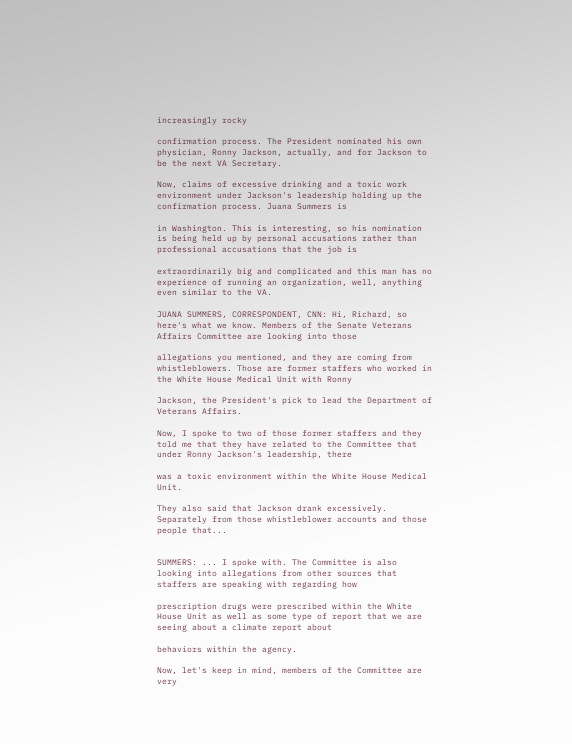increasingly rocky

confirmation process. The President nominated his own physician, Ronny Jackson, actually, and for Jackson to be the next VA Secretary.

Now, claims of excessive drinking and a toxic work environment under Jackson's leadership holding up the confirmation process. Juana Summers is

in Washington. This is interesting, so his nomination is being held up by personal accusations rather than professional accusations that the job is

extraordinarily big and complicated and this man has no experience of running an organization, well, anything even similar to the VA.

JUANA SUMMERS, CORRESPONDENT, CNN: Hi, Richard, so here's what we know. Members of the Senate Veterans Affairs Committee are looking into those

allegations you mentioned, and they are coming from whistleblowers. Those are former staffers who worked in the White House Medical Unit with Ronny

Jackson, the President's pick to lead the Department of Veterans Affairs.

Now, I spoke to two of those former staffers and they told me that they have related to the Committee that under Ronny Jackson's leadership, there

was a toxic environment within the White House Medical Unit.

They also said that Jackson drank excessively. Separately from those whistleblower accounts and those people that...


SUMMERS: ... I spoke with. The Committee is also looking into allegations from other sources that staffers are speaking with regarding how

prescription drugs were prescribed within the White House Unit as well as some type of report that we are seeing about a climate report about

behaviors within the agency.

Now, let's keep in mind, members of the Committee are very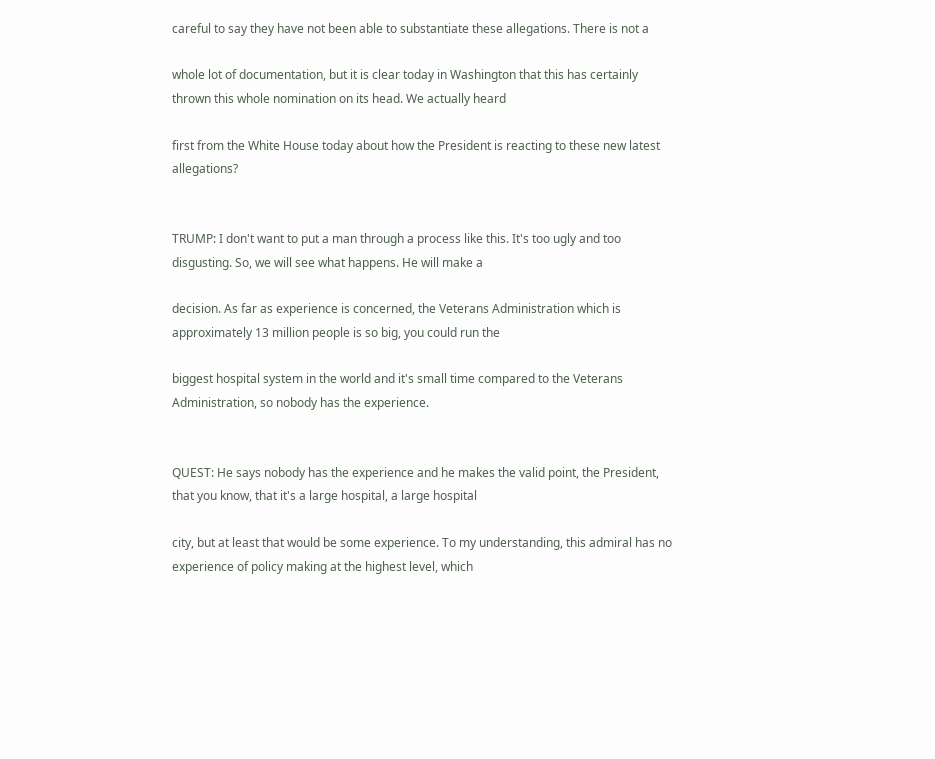careful to say they have not been able to substantiate these allegations. There is not a

whole lot of documentation, but it is clear today in Washington that this has certainly thrown this whole nomination on its head. We actually heard

first from the White House today about how the President is reacting to these new latest allegations?


TRUMP: I don't want to put a man through a process like this. It's too ugly and too disgusting. So, we will see what happens. He will make a

decision. As far as experience is concerned, the Veterans Administration which is approximately 13 million people is so big, you could run the

biggest hospital system in the world and it's small time compared to the Veterans Administration, so nobody has the experience.


QUEST: He says nobody has the experience and he makes the valid point, the President, that you know, that it's a large hospital, a large hospital

city, but at least that would be some experience. To my understanding, this admiral has no experience of policy making at the highest level, which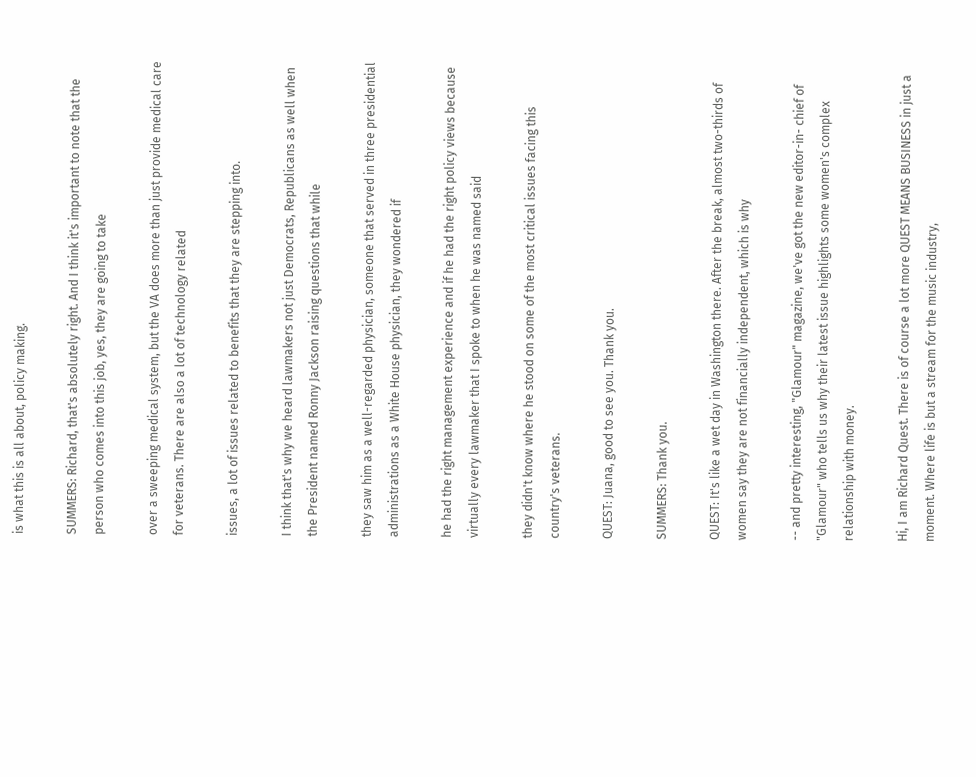is what this is all about, policy making.

SUMMERS: Richard, that's absolutely right. And I think it's important to note that the person who comes into this job, yes, they are going to take

over a sweeping medical system, but the VA does more than just provide medical care for veterans. There are also a lot of technology related

issues, a lot of issues related to benefits that they are stepping into.

I think that's why we heard lawmakers not just Democrats, Republicans as well when the President named Ronny Jackson raising questions that while

they saw him as a well-regarded physician, someone that served in three presidential administrations as a White House physician, they wondered if

he had the right management experience and if he had the right policy views because virtually every lawmaker that I spoke to when he was named said

they didn't know where he stood on some of the most critical issues facing this country's veterans.

QUEST: Juana, good to see you. Thank you.

SUMMERS: Thank you.

QUEST: It's like a wet day in Washington there. After the break, almost two-thirds of women say they are not financially independent, which is why

-- and pretty interesting, "Glamour" magazine, we've got the new editor-in- chief of "Glamour" who tells us why their latest issue highlights some women's complex relationship with money.

Hi, I am Richard Quest. There is of course a lot more QUEST MEANS BUSINESS in just a moment. Where life is but a stream for the music industry,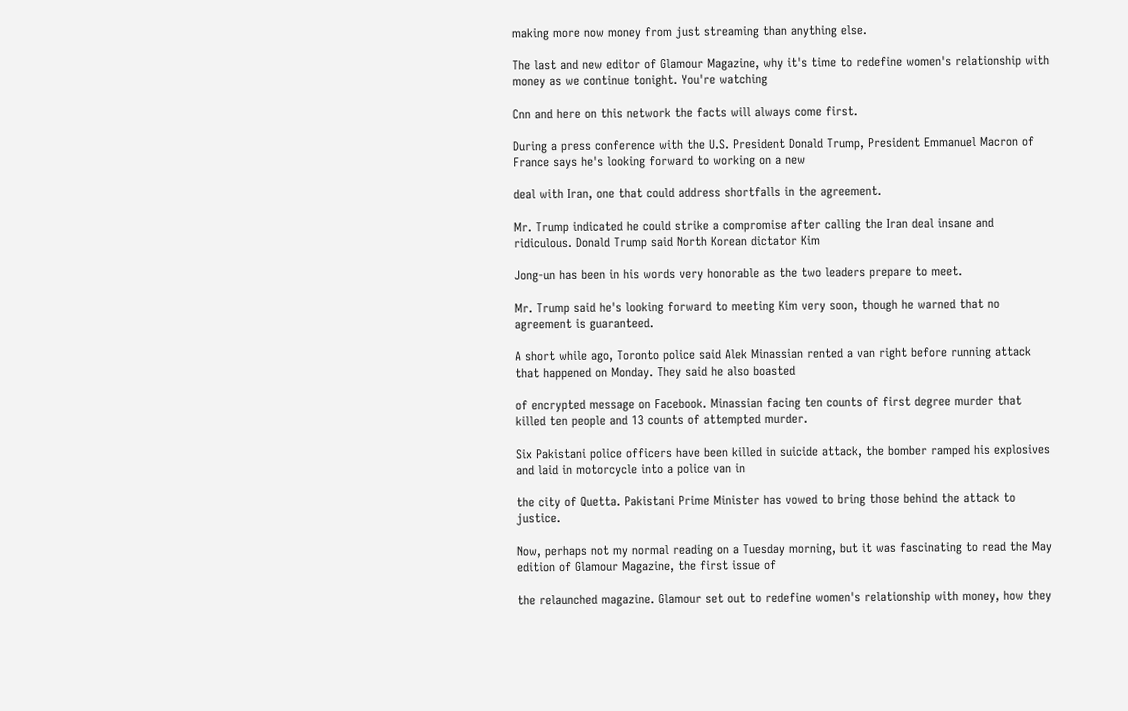making more now money from just streaming than anything else.

The last and new editor of Glamour Magazine, why it's time to redefine women's relationship with money as we continue tonight. You're watching

Cnn and here on this network the facts will always come first.

During a press conference with the U.S. President Donald Trump, President Emmanuel Macron of France says he's looking forward to working on a new

deal with Iran, one that could address shortfalls in the agreement.

Mr. Trump indicated he could strike a compromise after calling the Iran deal insane and ridiculous. Donald Trump said North Korean dictator Kim

Jong-un has been in his words very honorable as the two leaders prepare to meet.

Mr. Trump said he's looking forward to meeting Kim very soon, though he warned that no agreement is guaranteed.

A short while ago, Toronto police said Alek Minassian rented a van right before running attack that happened on Monday. They said he also boasted

of encrypted message on Facebook. Minassian facing ten counts of first degree murder that killed ten people and 13 counts of attempted murder.

Six Pakistani police officers have been killed in suicide attack, the bomber ramped his explosives and laid in motorcycle into a police van in

the city of Quetta. Pakistani Prime Minister has vowed to bring those behind the attack to justice.

Now, perhaps not my normal reading on a Tuesday morning, but it was fascinating to read the May edition of Glamour Magazine, the first issue of

the relaunched magazine. Glamour set out to redefine women's relationship with money, how they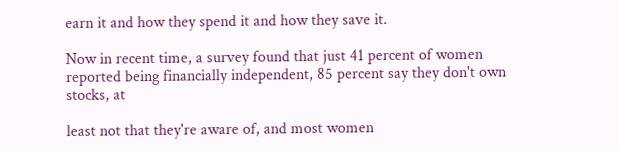earn it and how they spend it and how they save it.

Now in recent time, a survey found that just 41 percent of women reported being financially independent, 85 percent say they don't own stocks, at

least not that they're aware of, and most women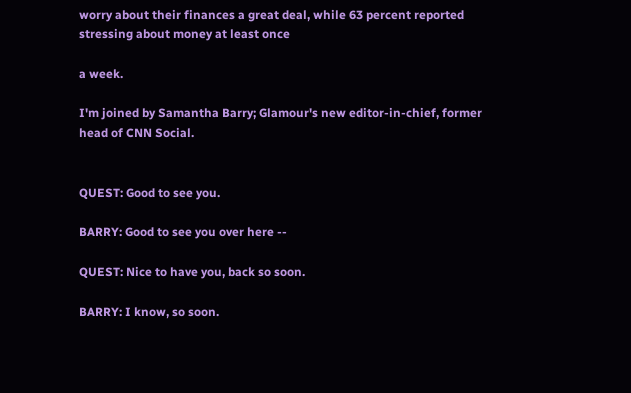worry about their finances a great deal, while 63 percent reported stressing about money at least once

a week.

I'm joined by Samantha Barry; Glamour's new editor-in-chief, former head of CNN Social.


QUEST: Good to see you.

BARRY: Good to see you over here --

QUEST: Nice to have you, back so soon.

BARRY: I know, so soon.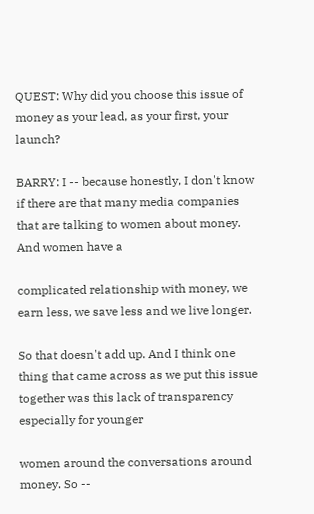QUEST: Why did you choose this issue of money as your lead, as your first, your launch?

BARRY: I -- because honestly, I don't know if there are that many media companies that are talking to women about money. And women have a

complicated relationship with money, we earn less, we save less and we live longer.

So that doesn't add up. And I think one thing that came across as we put this issue together was this lack of transparency especially for younger

women around the conversations around money. So --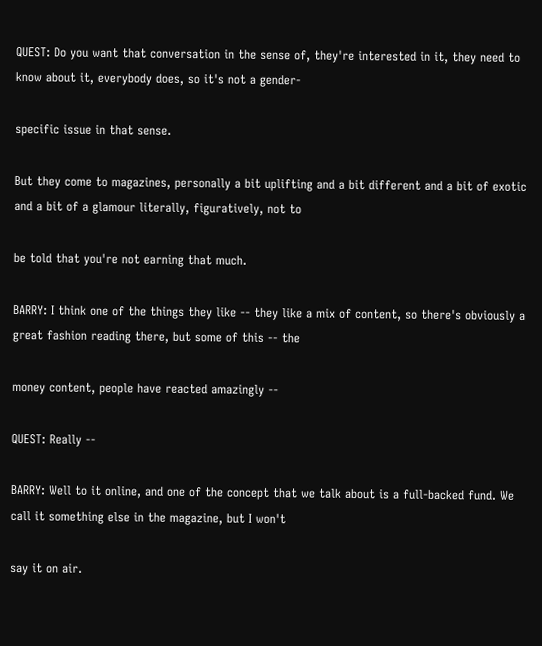QUEST: Do you want that conversation in the sense of, they're interested in it, they need to know about it, everybody does, so it's not a gender-

specific issue in that sense.

But they come to magazines, personally a bit uplifting and a bit different and a bit of exotic and a bit of a glamour literally, figuratively, not to

be told that you're not earning that much.

BARRY: I think one of the things they like -- they like a mix of content, so there's obviously a great fashion reading there, but some of this -- the

money content, people have reacted amazingly --

QUEST: Really --

BARRY: Well to it online, and one of the concept that we talk about is a full-backed fund. We call it something else in the magazine, but I won't

say it on air.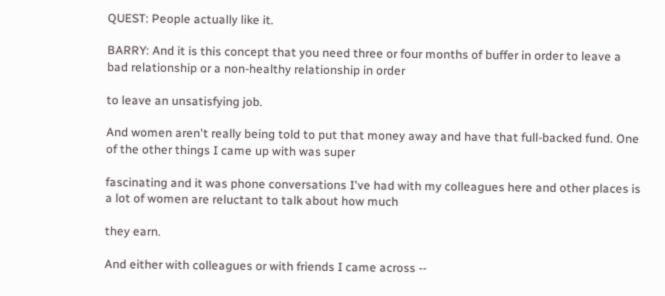QUEST: People actually like it.

BARRY: And it is this concept that you need three or four months of buffer in order to leave a bad relationship or a non-healthy relationship in order

to leave an unsatisfying job.

And women aren't really being told to put that money away and have that full-backed fund. One of the other things I came up with was super

fascinating and it was phone conversations I've had with my colleagues here and other places is a lot of women are reluctant to talk about how much

they earn.

And either with colleagues or with friends I came across --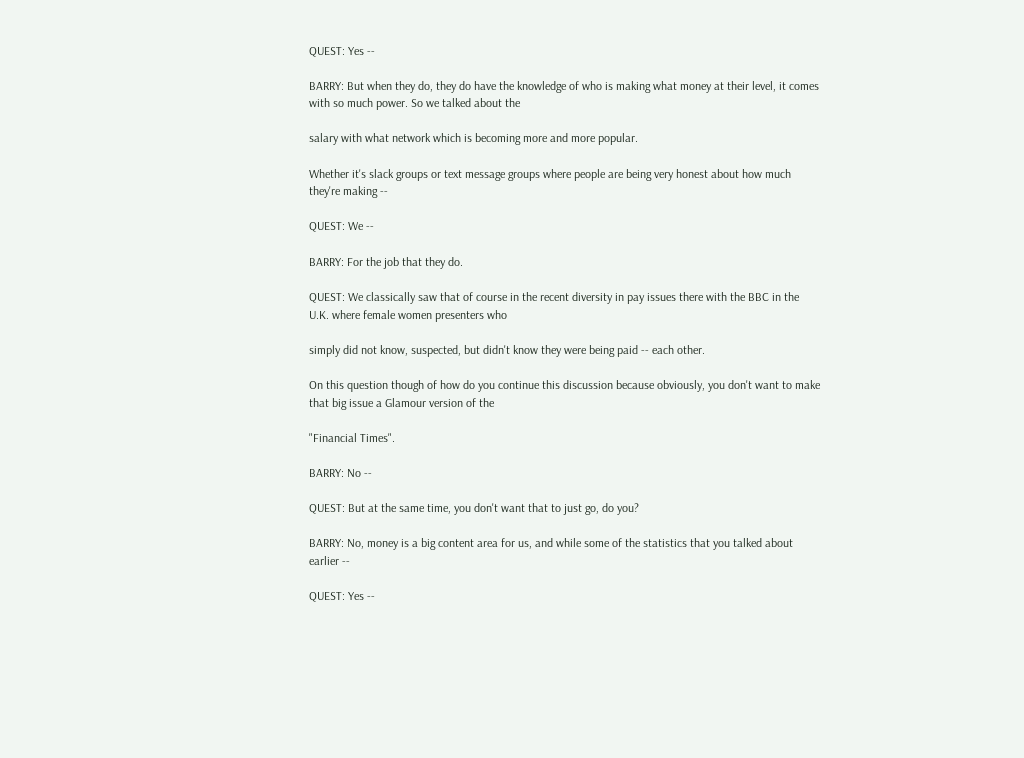QUEST: Yes --

BARRY: But when they do, they do have the knowledge of who is making what money at their level, it comes with so much power. So we talked about the

salary with what network which is becoming more and more popular.

Whether it's slack groups or text message groups where people are being very honest about how much they're making --

QUEST: We --

BARRY: For the job that they do.

QUEST: We classically saw that of course in the recent diversity in pay issues there with the BBC in the U.K. where female women presenters who

simply did not know, suspected, but didn't know they were being paid -- each other.

On this question though of how do you continue this discussion because obviously, you don't want to make that big issue a Glamour version of the

"Financial Times".

BARRY: No --

QUEST: But at the same time, you don't want that to just go, do you?

BARRY: No, money is a big content area for us, and while some of the statistics that you talked about earlier --

QUEST: Yes --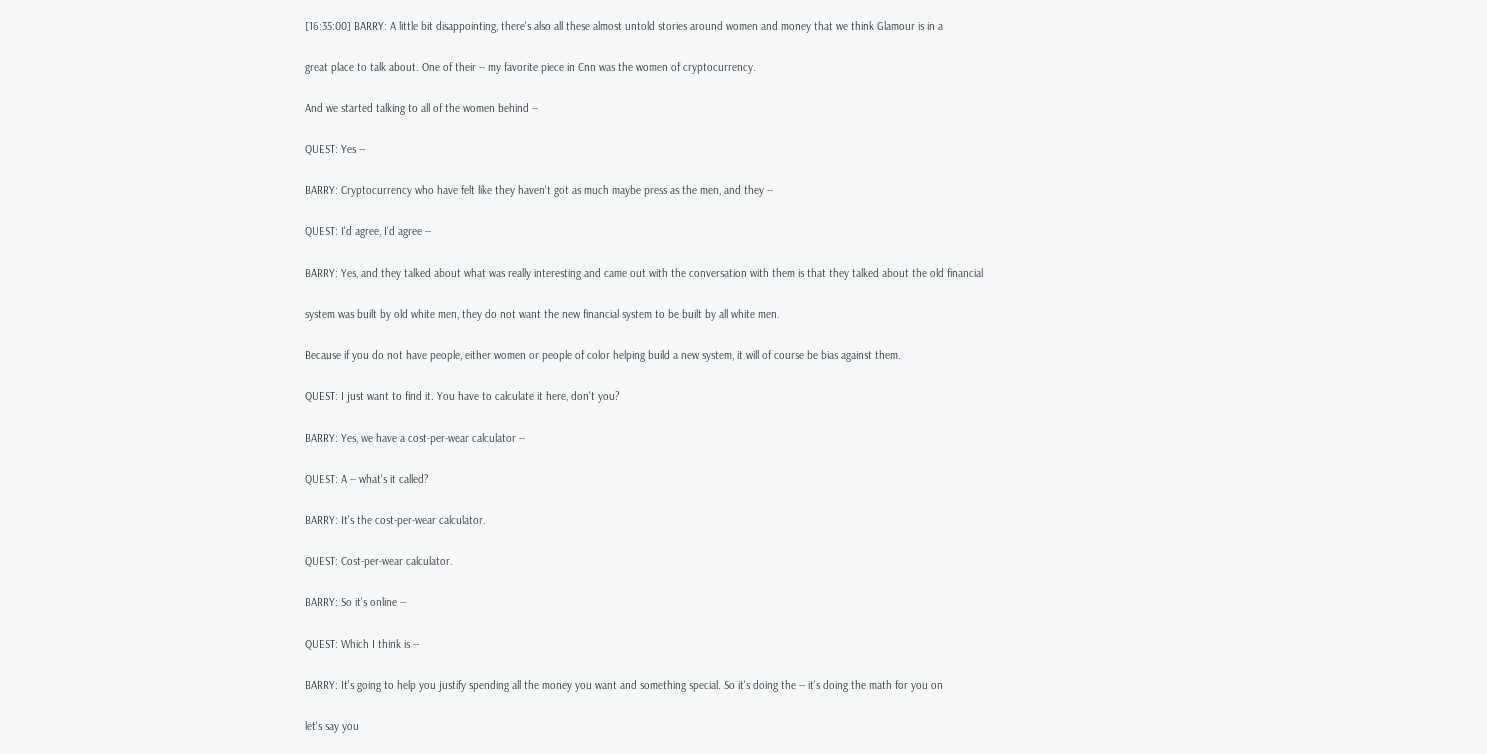[16:35:00] BARRY: A little bit disappointing, there's also all these almost untold stories around women and money that we think Glamour is in a

great place to talk about. One of their -- my favorite piece in Cnn was the women of cryptocurrency.

And we started talking to all of the women behind --

QUEST: Yes --

BARRY: Cryptocurrency who have felt like they haven't got as much maybe press as the men, and they --

QUEST: I'd agree, I'd agree --

BARRY: Yes, and they talked about what was really interesting and came out with the conversation with them is that they talked about the old financial

system was built by old white men, they do not want the new financial system to be built by all white men.

Because if you do not have people, either women or people of color helping build a new system, it will of course be bias against them.

QUEST: I just want to find it. You have to calculate it here, don't you?

BARRY: Yes, we have a cost-per-wear calculator --

QUEST: A -- what's it called?

BARRY: It's the cost-per-wear calculator.

QUEST: Cost-per-wear calculator.

BARRY: So it's online --

QUEST: Which I think is --

BARRY: It's going to help you justify spending all the money you want and something special. So it's doing the -- it's doing the math for you on

let's say you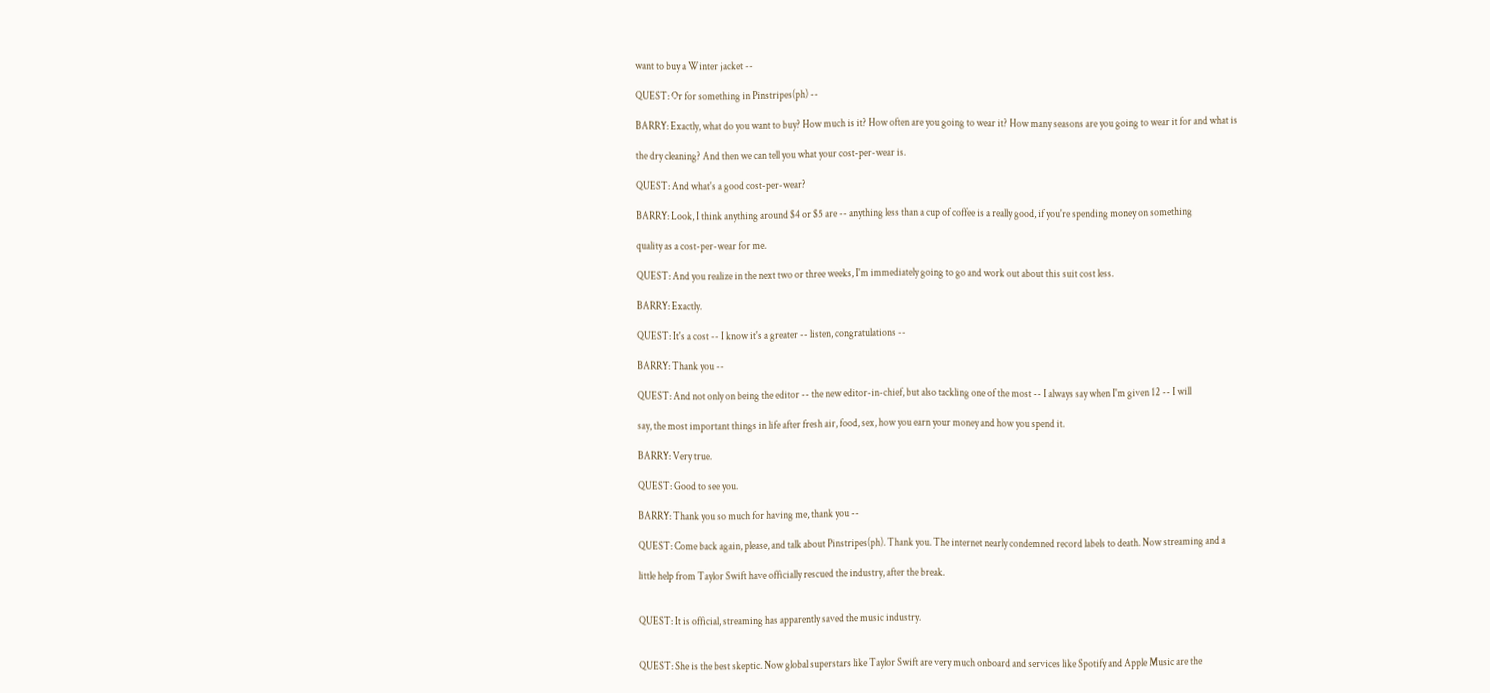want to buy a Winter jacket --

QUEST: Or for something in Pinstripes(ph) --

BARRY: Exactly, what do you want to buy? How much is it? How often are you going to wear it? How many seasons are you going to wear it for and what is

the dry cleaning? And then we can tell you what your cost-per-wear is.

QUEST: And what's a good cost-per-wear?

BARRY: Look, I think anything around $4 or $5 are -- anything less than a cup of coffee is a really good, if you're spending money on something

quality as a cost-per-wear for me.

QUEST: And you realize in the next two or three weeks, I'm immediately going to go and work out about this suit cost less.

BARRY: Exactly.

QUEST: It's a cost -- I know it's a greater -- listen, congratulations --

BARRY: Thank you --

QUEST: And not only on being the editor -- the new editor-in-chief, but also tackling one of the most -- I always say when I'm given 12 -- I will

say, the most important things in life after fresh air, food, sex, how you earn your money and how you spend it.

BARRY: Very true.

QUEST: Good to see you.

BARRY: Thank you so much for having me, thank you --

QUEST: Come back again, please, and talk about Pinstripes(ph). Thank you. The internet nearly condemned record labels to death. Now streaming and a

little help from Taylor Swift have officially rescued the industry, after the break.


QUEST: It is official, streaming has apparently saved the music industry.


QUEST: She is the best skeptic. Now global superstars like Taylor Swift are very much onboard and services like Spotify and Apple Music are the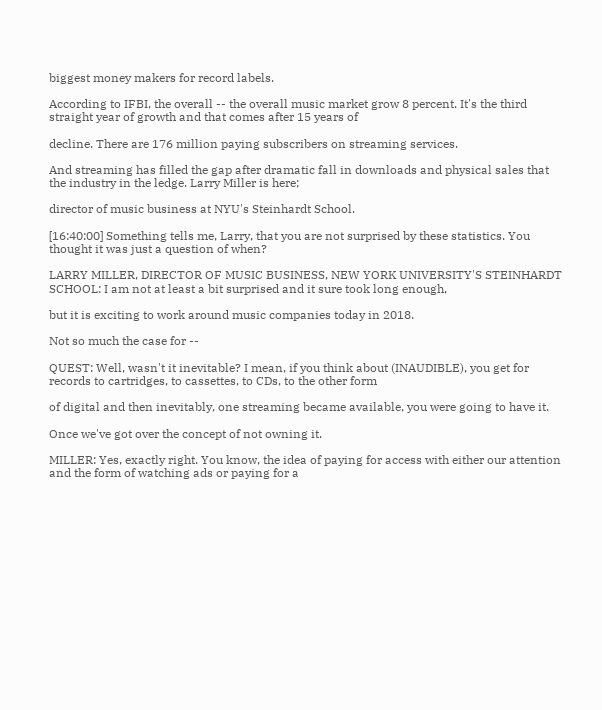biggest money makers for record labels.

According to IFBI, the overall -- the overall music market grow 8 percent. It's the third straight year of growth and that comes after 15 years of

decline. There are 176 million paying subscribers on streaming services.

And streaming has filled the gap after dramatic fall in downloads and physical sales that the industry in the ledge. Larry Miller is here;

director of music business at NYU's Steinhardt School.

[16:40:00] Something tells me, Larry, that you are not surprised by these statistics. You thought it was just a question of when?

LARRY MILLER, DIRECTOR OF MUSIC BUSINESS, NEW YORK UNIVERSITY'S STEINHARDT SCHOOL: I am not at least a bit surprised and it sure took long enough,

but it is exciting to work around music companies today in 2018.

Not so much the case for --

QUEST: Well, wasn't it inevitable? I mean, if you think about (INAUDIBLE), you get for records to cartridges, to cassettes, to CDs, to the other form

of digital and then inevitably, one streaming became available, you were going to have it.

Once we've got over the concept of not owning it.

MILLER: Yes, exactly right. You know, the idea of paying for access with either our attention and the form of watching ads or paying for a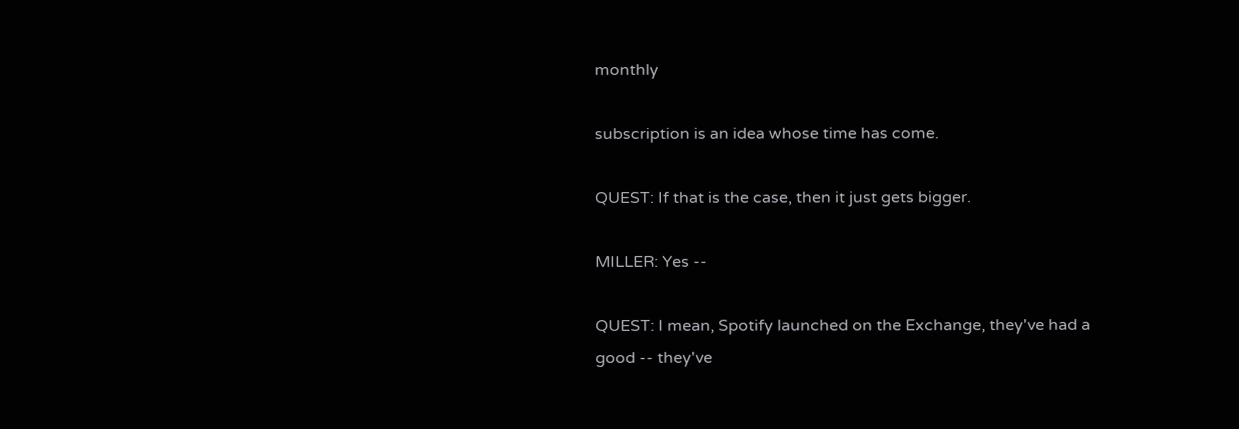monthly

subscription is an idea whose time has come.

QUEST: If that is the case, then it just gets bigger.

MILLER: Yes --

QUEST: I mean, Spotify launched on the Exchange, they've had a good -- they've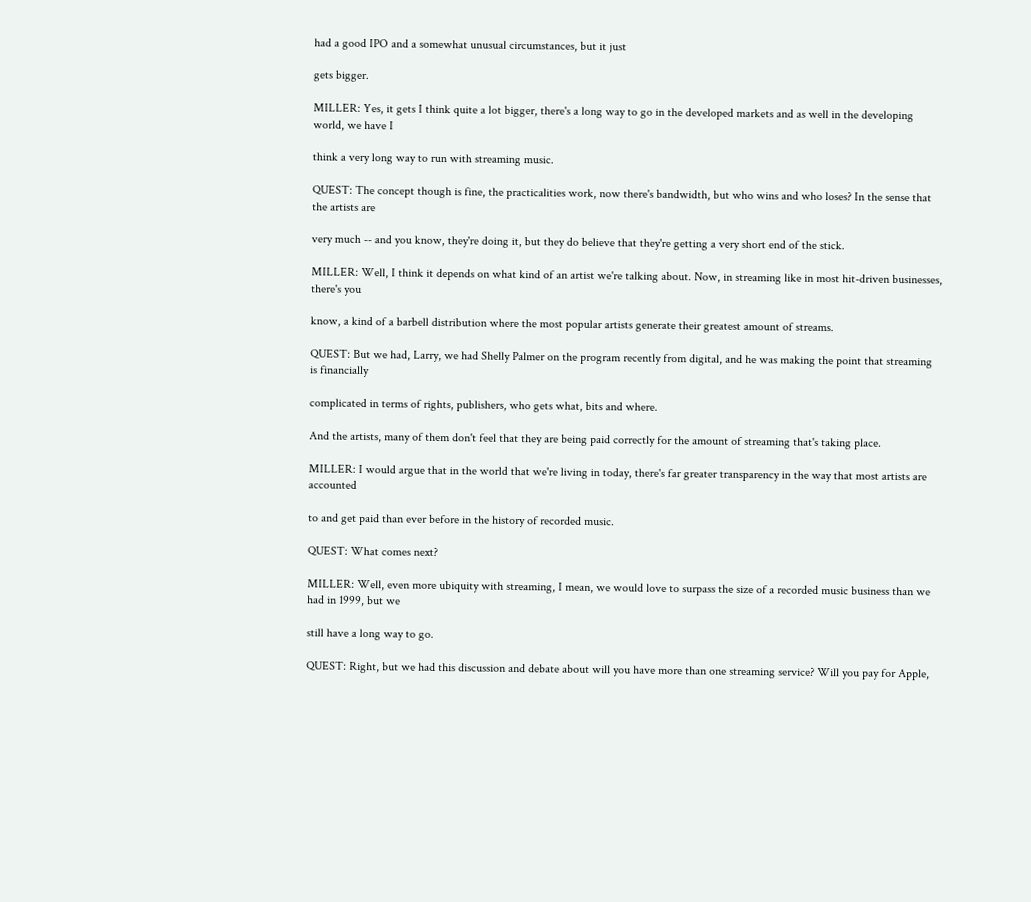had a good IPO and a somewhat unusual circumstances, but it just

gets bigger.

MILLER: Yes, it gets I think quite a lot bigger, there's a long way to go in the developed markets and as well in the developing world, we have I

think a very long way to run with streaming music.

QUEST: The concept though is fine, the practicalities work, now there's bandwidth, but who wins and who loses? In the sense that the artists are

very much -- and you know, they're doing it, but they do believe that they're getting a very short end of the stick.

MILLER: Well, I think it depends on what kind of an artist we're talking about. Now, in streaming like in most hit-driven businesses, there's you

know, a kind of a barbell distribution where the most popular artists generate their greatest amount of streams.

QUEST: But we had, Larry, we had Shelly Palmer on the program recently from digital, and he was making the point that streaming is financially

complicated in terms of rights, publishers, who gets what, bits and where.

And the artists, many of them don't feel that they are being paid correctly for the amount of streaming that's taking place.

MILLER: I would argue that in the world that we're living in today, there's far greater transparency in the way that most artists are accounted

to and get paid than ever before in the history of recorded music.

QUEST: What comes next?

MILLER: Well, even more ubiquity with streaming, I mean, we would love to surpass the size of a recorded music business than we had in 1999, but we

still have a long way to go.

QUEST: Right, but we had this discussion and debate about will you have more than one streaming service? Will you pay for Apple,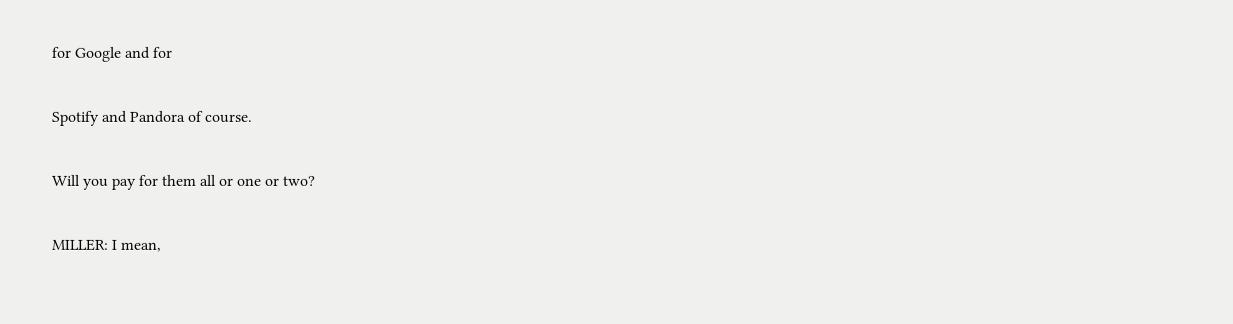for Google and for

Spotify and Pandora of course.

Will you pay for them all or one or two?

MILLER: I mean,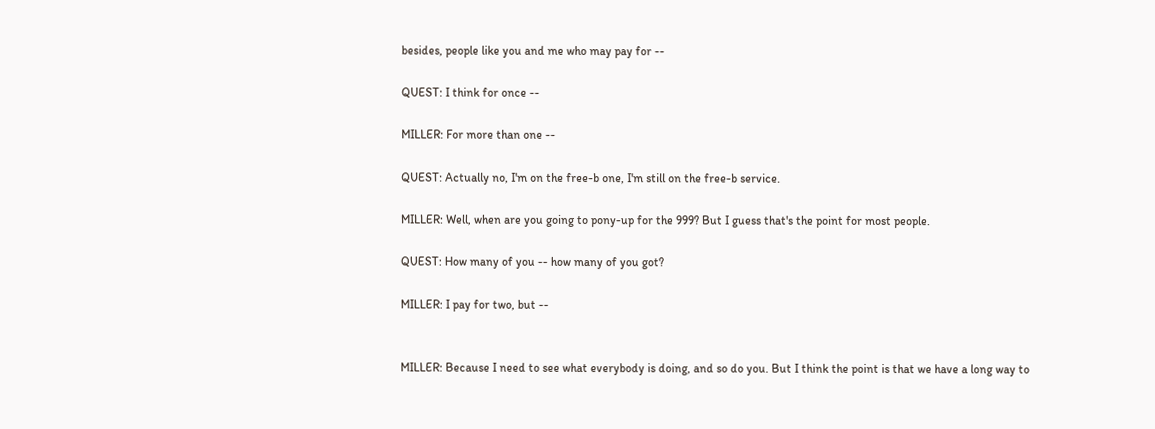besides, people like you and me who may pay for --

QUEST: I think for once --

MILLER: For more than one --

QUEST: Actually no, I'm on the free-b one, I'm still on the free-b service.

MILLER: Well, when are you going to pony-up for the 999? But I guess that's the point for most people.

QUEST: How many of you -- how many of you got?

MILLER: I pay for two, but --


MILLER: Because I need to see what everybody is doing, and so do you. But I think the point is that we have a long way to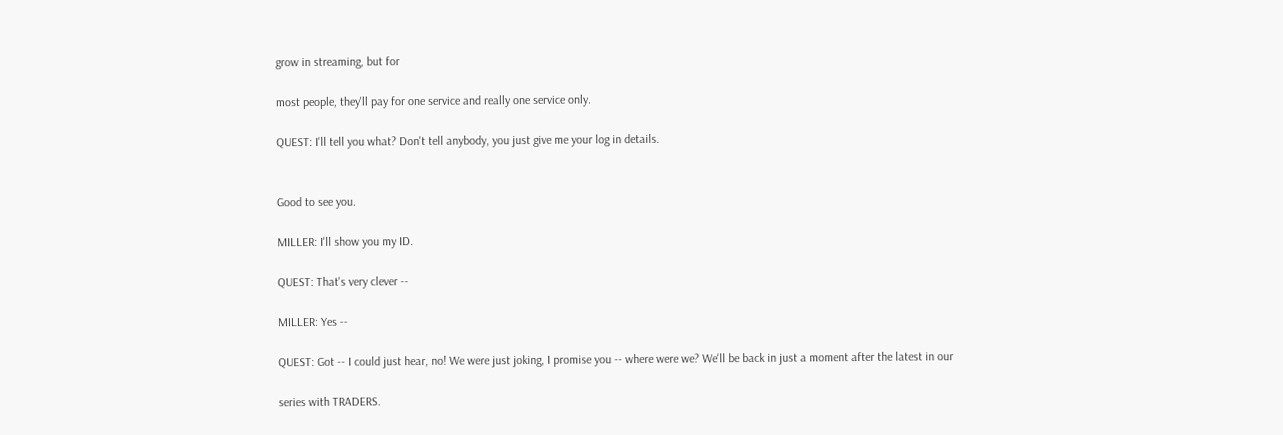grow in streaming, but for

most people, they'll pay for one service and really one service only.

QUEST: I'll tell you what? Don't tell anybody, you just give me your log in details.


Good to see you.

MILLER: I'll show you my ID.

QUEST: That's very clever --

MILLER: Yes --

QUEST: Got -- I could just hear, no! We were just joking, I promise you -- where were we? We'll be back in just a moment after the latest in our

series with TRADERS.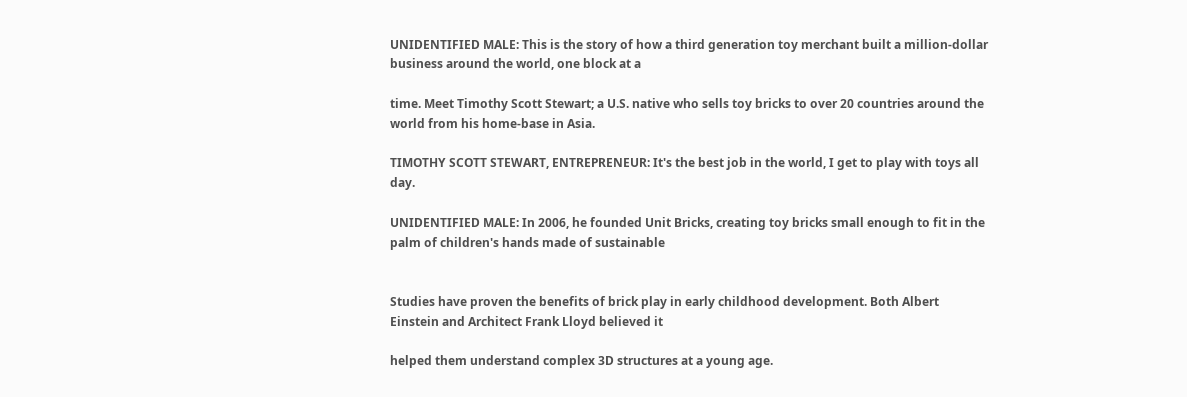UNIDENTIFIED MALE: This is the story of how a third generation toy merchant built a million-dollar business around the world, one block at a

time. Meet Timothy Scott Stewart; a U.S. native who sells toy bricks to over 20 countries around the world from his home-base in Asia.

TIMOTHY SCOTT STEWART, ENTREPRENEUR: It's the best job in the world, I get to play with toys all day.

UNIDENTIFIED MALE: In 2006, he founded Unit Bricks, creating toy bricks small enough to fit in the palm of children's hands made of sustainable


Studies have proven the benefits of brick play in early childhood development. Both Albert Einstein and Architect Frank Lloyd believed it

helped them understand complex 3D structures at a young age.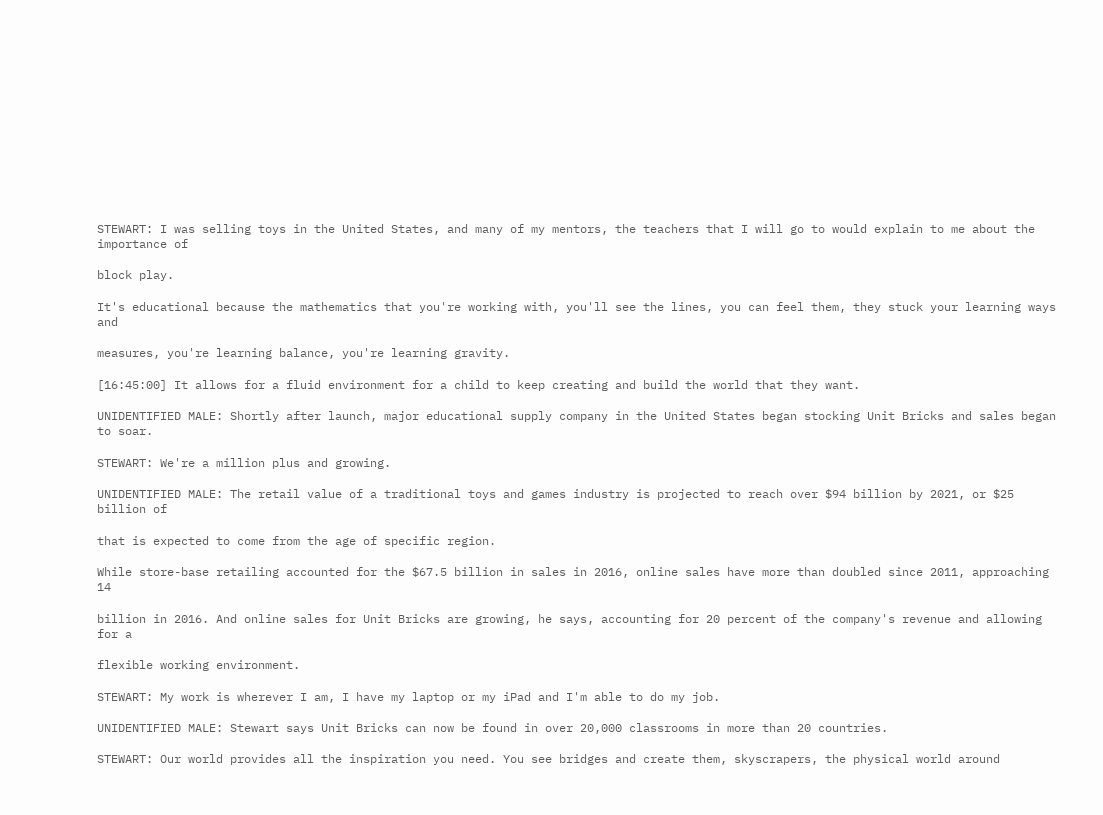STEWART: I was selling toys in the United States, and many of my mentors, the teachers that I will go to would explain to me about the importance of

block play.

It's educational because the mathematics that you're working with, you'll see the lines, you can feel them, they stuck your learning ways and

measures, you're learning balance, you're learning gravity.

[16:45:00] It allows for a fluid environment for a child to keep creating and build the world that they want.

UNIDENTIFIED MALE: Shortly after launch, major educational supply company in the United States began stocking Unit Bricks and sales began to soar.

STEWART: We're a million plus and growing.

UNIDENTIFIED MALE: The retail value of a traditional toys and games industry is projected to reach over $94 billion by 2021, or $25 billion of

that is expected to come from the age of specific region.

While store-base retailing accounted for the $67.5 billion in sales in 2016, online sales have more than doubled since 2011, approaching 14

billion in 2016. And online sales for Unit Bricks are growing, he says, accounting for 20 percent of the company's revenue and allowing for a

flexible working environment.

STEWART: My work is wherever I am, I have my laptop or my iPad and I'm able to do my job.

UNIDENTIFIED MALE: Stewart says Unit Bricks can now be found in over 20,000 classrooms in more than 20 countries.

STEWART: Our world provides all the inspiration you need. You see bridges and create them, skyscrapers, the physical world around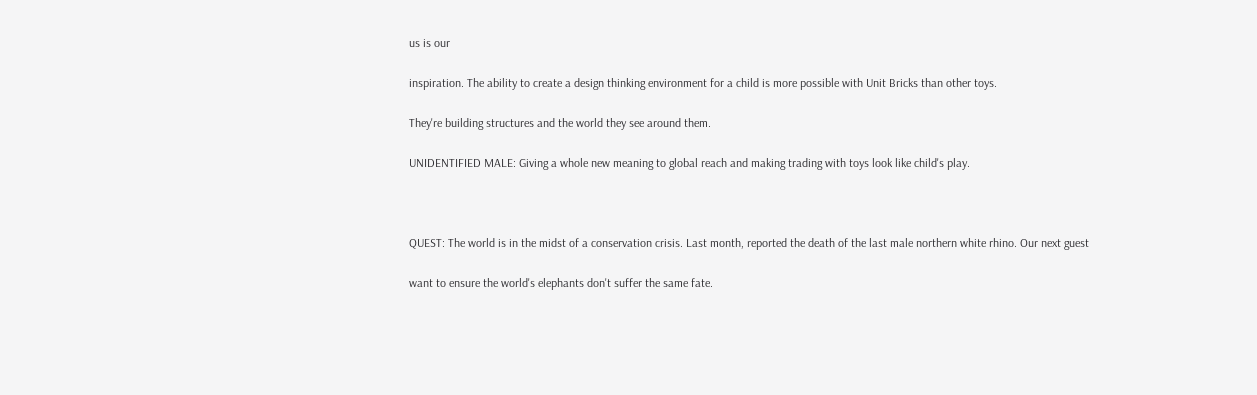us is our

inspiration. The ability to create a design thinking environment for a child is more possible with Unit Bricks than other toys.

They're building structures and the world they see around them.

UNIDENTIFIED MALE: Giving a whole new meaning to global reach and making trading with toys look like child's play.



QUEST: The world is in the midst of a conservation crisis. Last month, reported the death of the last male northern white rhino. Our next guest

want to ensure the world's elephants don't suffer the same fate.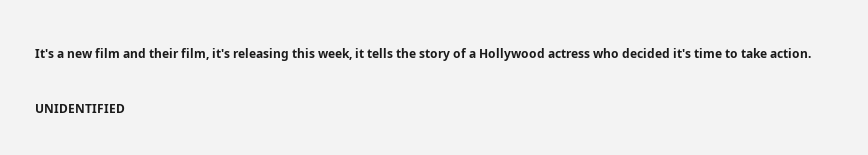It's a new film and their film, it's releasing this week, it tells the story of a Hollywood actress who decided it's time to take action.


UNIDENTIFIED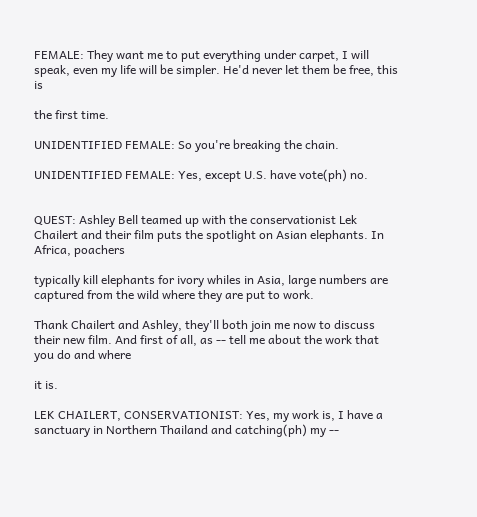FEMALE: They want me to put everything under carpet, I will speak, even my life will be simpler. He'd never let them be free, this is

the first time.

UNIDENTIFIED FEMALE: So you're breaking the chain.

UNIDENTIFIED FEMALE: Yes, except U.S. have vote(ph) no.


QUEST: Ashley Bell teamed up with the conservationist Lek Chailert and their film puts the spotlight on Asian elephants. In Africa, poachers

typically kill elephants for ivory whiles in Asia, large numbers are captured from the wild where they are put to work.

Thank Chailert and Ashley, they'll both join me now to discuss their new film. And first of all, as -- tell me about the work that you do and where

it is.

LEK CHAILERT, CONSERVATIONIST: Yes, my work is, I have a sanctuary in Northern Thailand and catching(ph) my --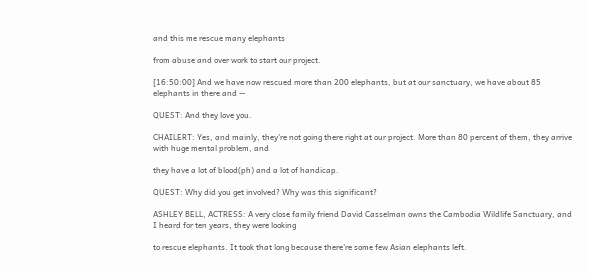and this me rescue many elephants

from abuse and over work to start our project.

[16:50:00] And we have now rescued more than 200 elephants, but at our sanctuary, we have about 85 elephants in there and --

QUEST: And they love you.

CHAILERT: Yes, and mainly, they're not going there right at our project. More than 80 percent of them, they arrive with huge mental problem, and

they have a lot of blood(ph) and a lot of handicap.

QUEST: Why did you get involved? Why was this significant?

ASHLEY BELL, ACTRESS: A very close family friend David Casselman owns the Cambodia Wildlife Sanctuary, and I heard for ten years, they were looking

to rescue elephants. It took that long because there're some few Asian elephants left.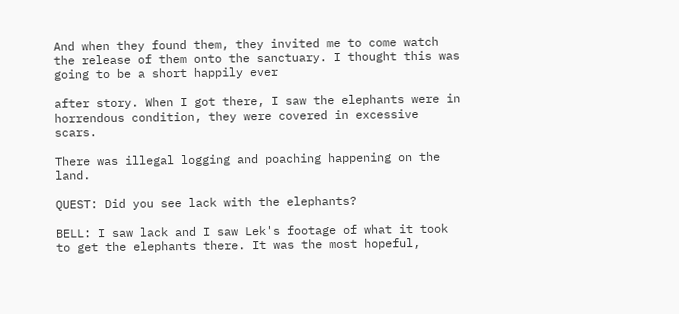And when they found them, they invited me to come watch the release of them onto the sanctuary. I thought this was going to be a short happily ever

after story. When I got there, I saw the elephants were in horrendous condition, they were covered in excessive scars.

There was illegal logging and poaching happening on the land.

QUEST: Did you see lack with the elephants?

BELL: I saw lack and I saw Lek's footage of what it took to get the elephants there. It was the most hopeful,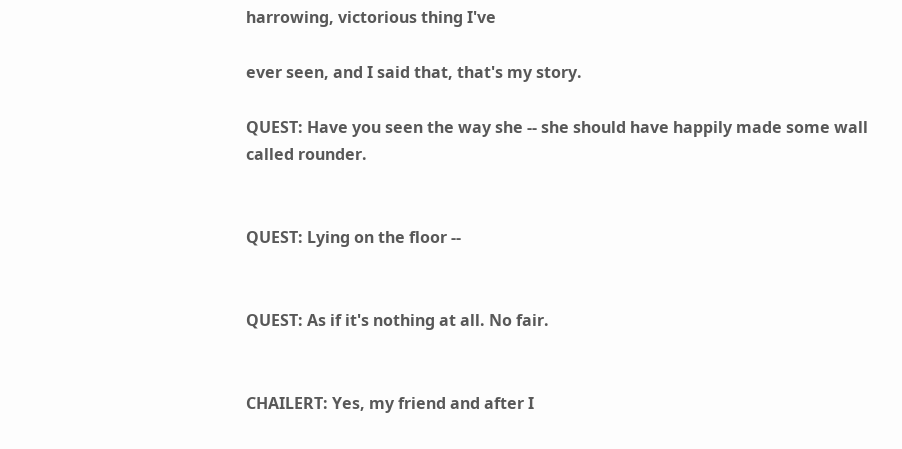harrowing, victorious thing I've

ever seen, and I said that, that's my story.

QUEST: Have you seen the way she -- she should have happily made some wall called rounder.


QUEST: Lying on the floor --


QUEST: As if it's nothing at all. No fair.


CHAILERT: Yes, my friend and after I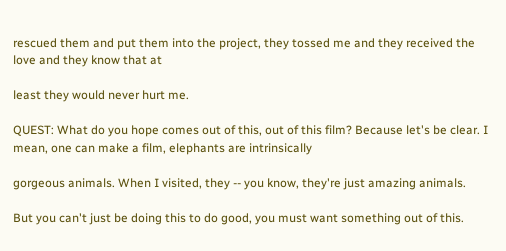rescued them and put them into the project, they tossed me and they received the love and they know that at

least they would never hurt me.

QUEST: What do you hope comes out of this, out of this film? Because let's be clear. I mean, one can make a film, elephants are intrinsically

gorgeous animals. When I visited, they -- you know, they're just amazing animals.

But you can't just be doing this to do good, you must want something out of this.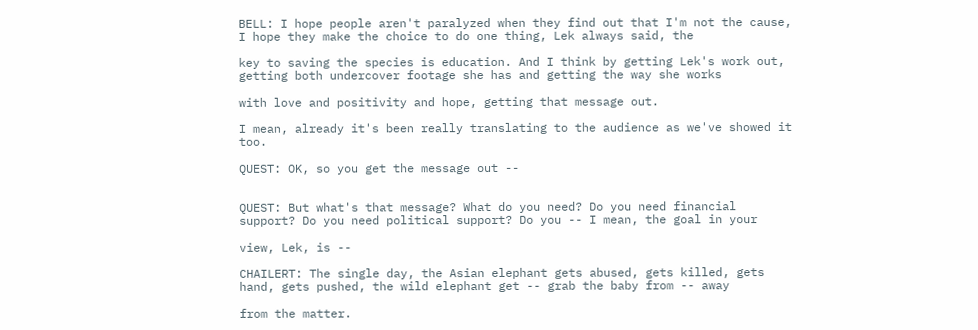BELL: I hope people aren't paralyzed when they find out that I'm not the cause, I hope they make the choice to do one thing, Lek always said, the

key to saving the species is education. And I think by getting Lek's work out, getting both undercover footage she has and getting the way she works

with love and positivity and hope, getting that message out.

I mean, already it's been really translating to the audience as we've showed it too.

QUEST: OK, so you get the message out --


QUEST: But what's that message? What do you need? Do you need financial support? Do you need political support? Do you -- I mean, the goal in your

view, Lek, is --

CHAILERT: The single day, the Asian elephant gets abused, gets killed, gets hand, gets pushed, the wild elephant get -- grab the baby from -- away

from the matter.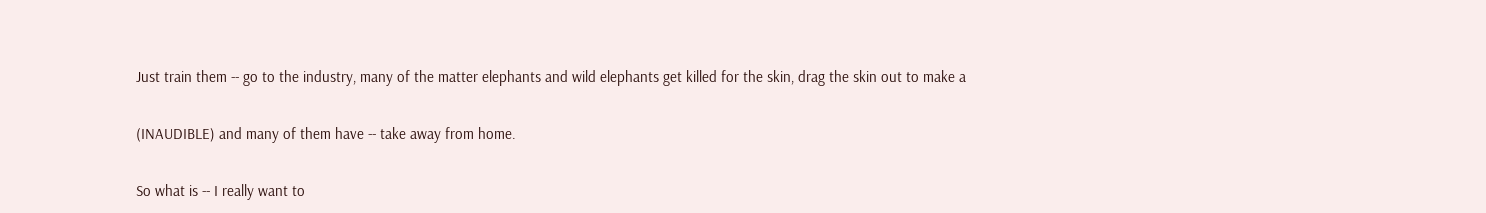Just train them -- go to the industry, many of the matter elephants and wild elephants get killed for the skin, drag the skin out to make a

(INAUDIBLE) and many of them have -- take away from home.

So what is -- I really want to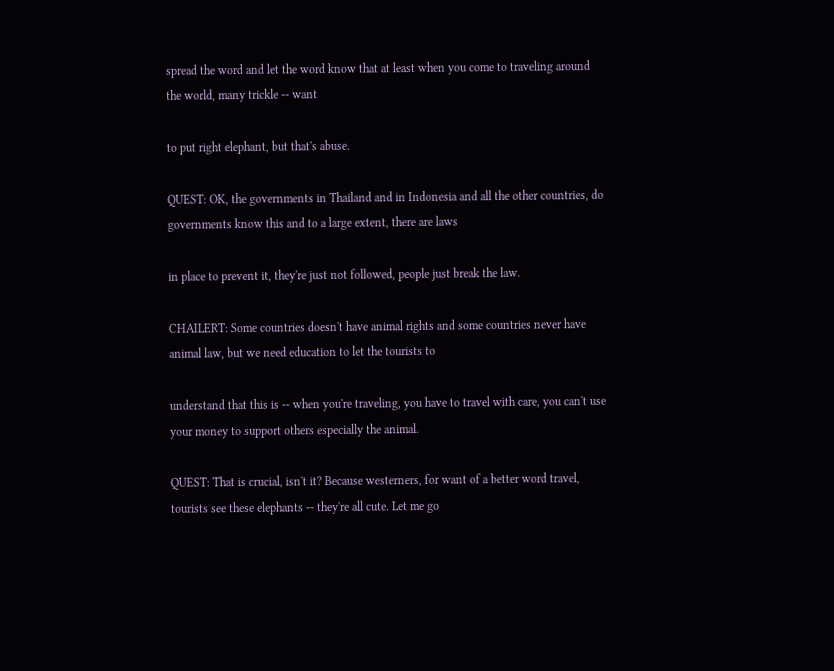spread the word and let the word know that at least when you come to traveling around the world, many trickle -- want

to put right elephant, but that's abuse.

QUEST: OK, the governments in Thailand and in Indonesia and all the other countries, do governments know this and to a large extent, there are laws

in place to prevent it, they're just not followed, people just break the law.

CHAILERT: Some countries doesn't have animal rights and some countries never have animal law, but we need education to let the tourists to

understand that this is -- when you're traveling, you have to travel with care, you can't use your money to support others especially the animal.

QUEST: That is crucial, isn't it? Because westerners, for want of a better word travel, tourists see these elephants -- they're all cute. Let me go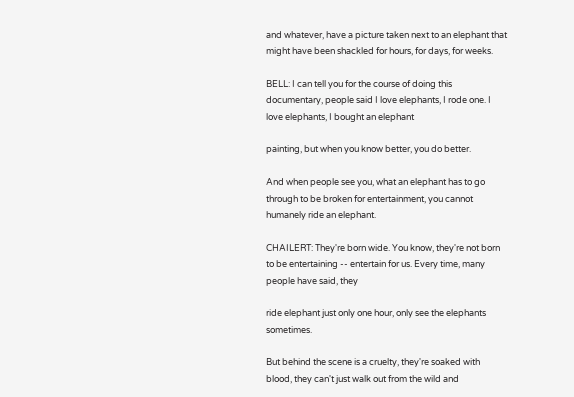and whatever, have a picture taken next to an elephant that might have been shackled for hours, for days, for weeks.

BELL: I can tell you for the course of doing this documentary, people said I love elephants, I rode one. I love elephants, I bought an elephant

painting, but when you know better, you do better.

And when people see you, what an elephant has to go through to be broken for entertainment, you cannot humanely ride an elephant.

CHAILERT: They're born wide. You know, they're not born to be entertaining -- entertain for us. Every time, many people have said, they

ride elephant just only one hour, only see the elephants sometimes.

But behind the scene is a cruelty, they're soaked with blood, they can't just walk out from the wild and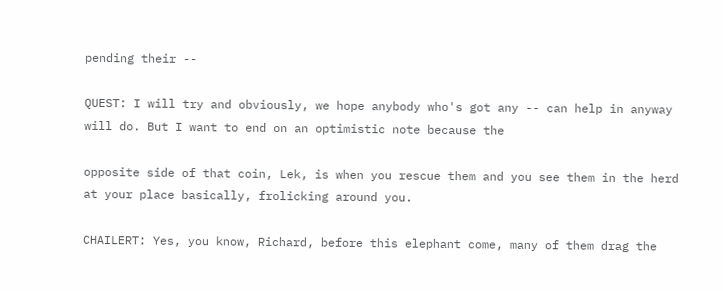pending their --

QUEST: I will try and obviously, we hope anybody who's got any -- can help in anyway will do. But I want to end on an optimistic note because the

opposite side of that coin, Lek, is when you rescue them and you see them in the herd at your place basically, frolicking around you.

CHAILERT: Yes, you know, Richard, before this elephant come, many of them drag the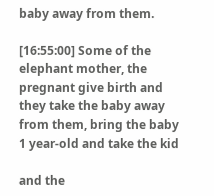baby away from them.

[16:55:00] Some of the elephant mother, the pregnant give birth and they take the baby away from them, bring the baby 1 year-old and take the kid

and the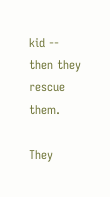kid -- then they rescue them.

They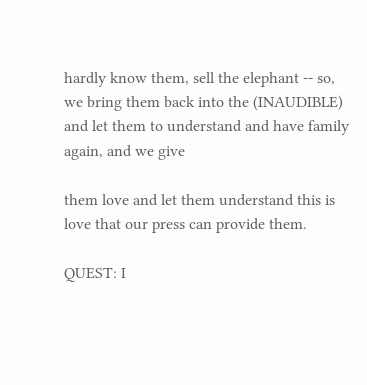hardly know them, sell the elephant -- so, we bring them back into the (INAUDIBLE) and let them to understand and have family again, and we give

them love and let them understand this is love that our press can provide them.

QUEST: I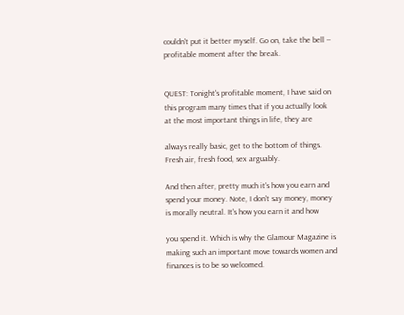couldn't put it better myself. Go on, take the bell -- profitable moment after the break.


QUEST: Tonight's profitable moment, I have said on this program many times that if you actually look at the most important things in life, they are

always really basic, get to the bottom of things. Fresh air, fresh food, sex arguably.

And then after, pretty much it's how you earn and spend your money. Note, I don't say money, money is morally neutral. It's how you earn it and how

you spend it. Which is why the Glamour Magazine is making such an important move towards women and finances is to be so welcomed.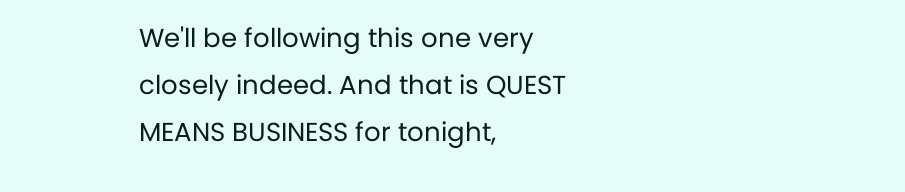We'll be following this one very closely indeed. And that is QUEST MEANS BUSINESS for tonight,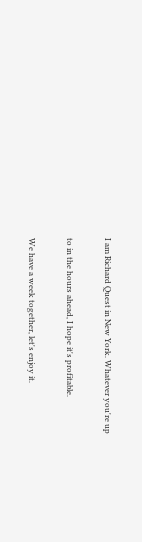I am Richard Quest in New York. Whatever you're up

to in the hours ahead, I hope it's profitable.

We have a week together, let's enjoy it.